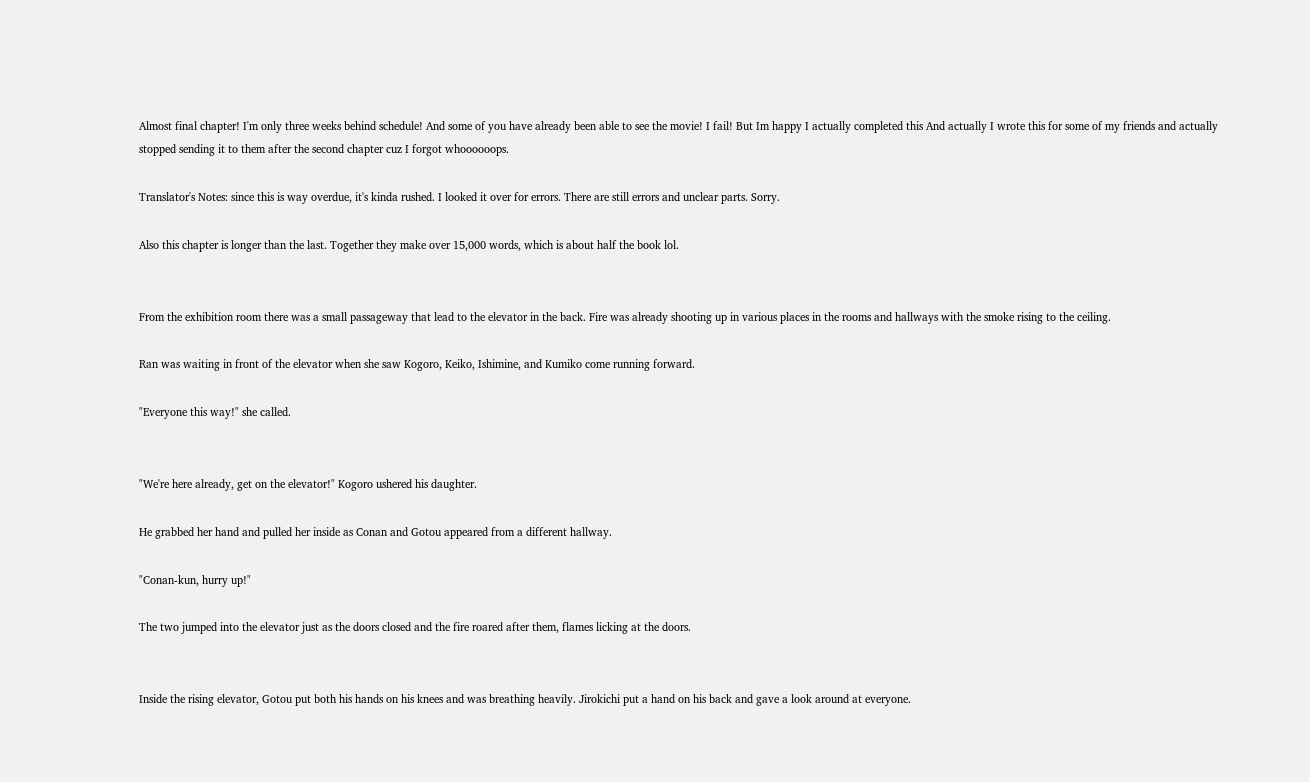Almost final chapter! I'm only three weeks behind schedule! And some of you have already been able to see the movie! I fail! But Im happy I actually completed this And actually I wrote this for some of my friends and actually stopped sending it to them after the second chapter cuz I forgot whoooooops.

Translator's Notes: since this is way overdue, it's kinda rushed. I looked it over for errors. There are still errors and unclear parts. Sorry.

Also this chapter is longer than the last. Together they make over 15,000 words, which is about half the book lol.


From the exhibition room there was a small passageway that lead to the elevator in the back. Fire was already shooting up in various places in the rooms and hallways with the smoke rising to the ceiling.

Ran was waiting in front of the elevator when she saw Kogoro, Keiko, Ishimine, and Kumiko come running forward.

"Everyone this way!" she called.


"We're here already, get on the elevator!" Kogoro ushered his daughter.

He grabbed her hand and pulled her inside as Conan and Gotou appeared from a different hallway.

"Conan-kun, hurry up!"

The two jumped into the elevator just as the doors closed and the fire roared after them, flames licking at the doors.


Inside the rising elevator, Gotou put both his hands on his knees and was breathing heavily. Jirokichi put a hand on his back and gave a look around at everyone.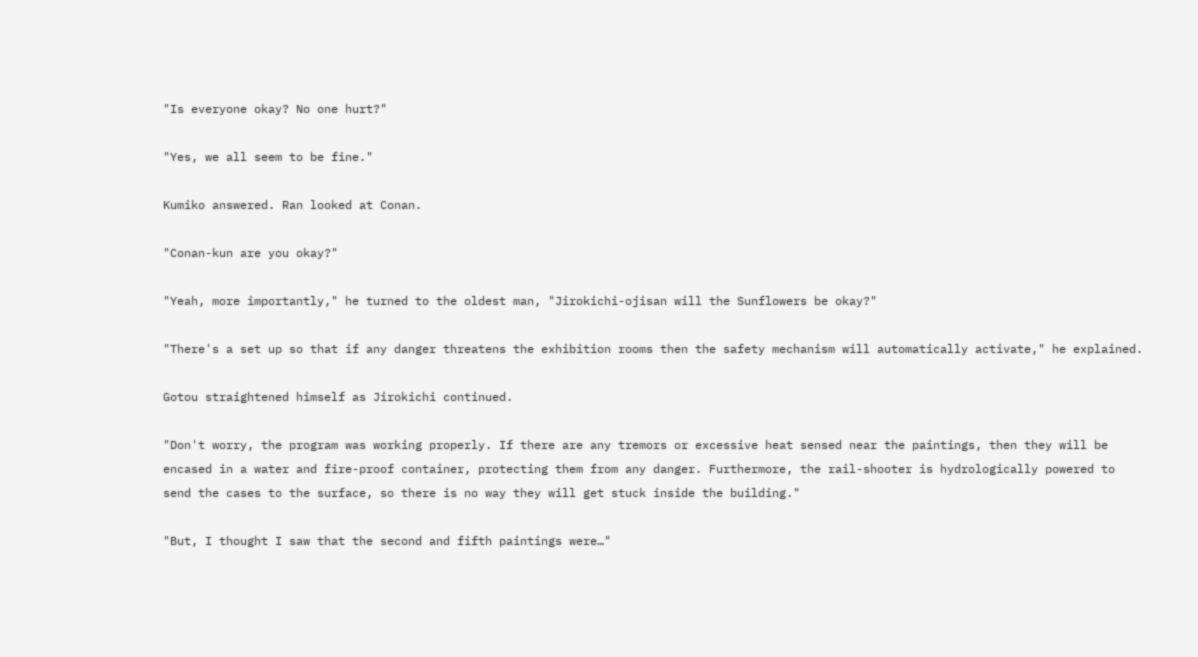"Is everyone okay? No one hurt?"

"Yes, we all seem to be fine."

Kumiko answered. Ran looked at Conan.

"Conan-kun are you okay?"

"Yeah, more importantly," he turned to the oldest man, "Jirokichi-ojisan will the Sunflowers be okay?"

"There's a set up so that if any danger threatens the exhibition rooms then the safety mechanism will automatically activate," he explained.

Gotou straightened himself as Jirokichi continued.

"Don't worry, the program was working properly. If there are any tremors or excessive heat sensed near the paintings, then they will be encased in a water and fire-proof container, protecting them from any danger. Furthermore, the rail-shooter is hydrologically powered to send the cases to the surface, so there is no way they will get stuck inside the building."

"But, I thought I saw that the second and fifth paintings were…"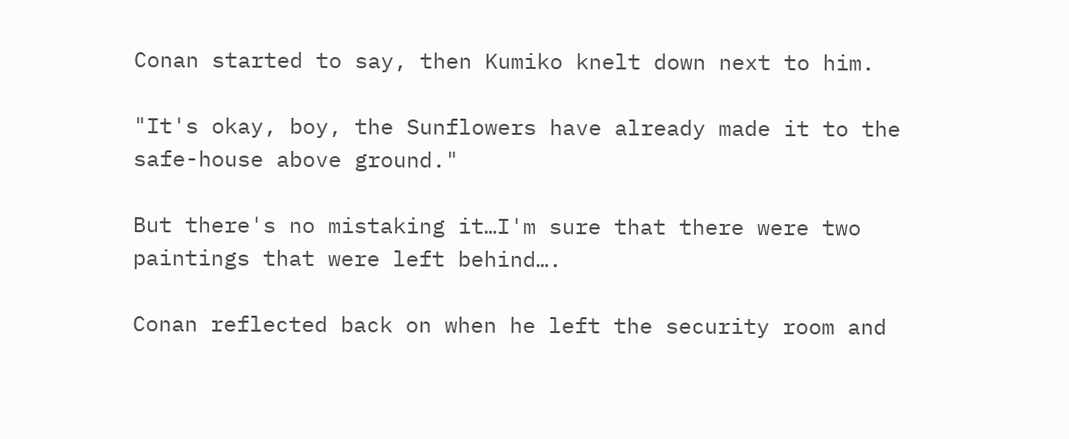Conan started to say, then Kumiko knelt down next to him.

"It's okay, boy, the Sunflowers have already made it to the safe-house above ground."

But there's no mistaking it…I'm sure that there were two paintings that were left behind….

Conan reflected back on when he left the security room and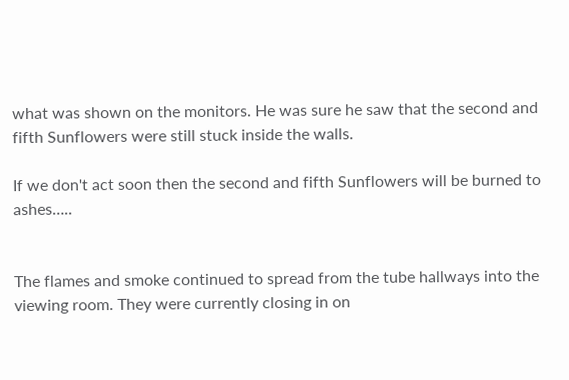what was shown on the monitors. He was sure he saw that the second and fifth Sunflowers were still stuck inside the walls.

If we don't act soon then the second and fifth Sunflowers will be burned to ashes…..


The flames and smoke continued to spread from the tube hallways into the viewing room. They were currently closing in on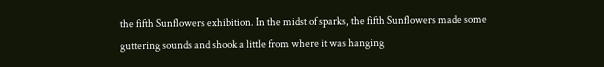the fifth Sunflowers exhibition. In the midst of sparks, the fifth Sunflowers made some guttering sounds and shook a little from where it was hanging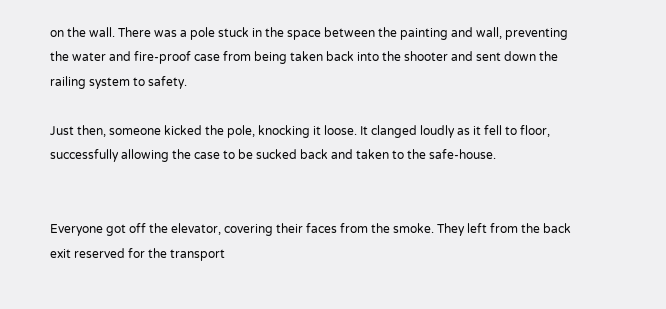on the wall. There was a pole stuck in the space between the painting and wall, preventing the water and fire-proof case from being taken back into the shooter and sent down the railing system to safety.

Just then, someone kicked the pole, knocking it loose. It clanged loudly as it fell to floor, successfully allowing the case to be sucked back and taken to the safe-house.


Everyone got off the elevator, covering their faces from the smoke. They left from the back exit reserved for the transport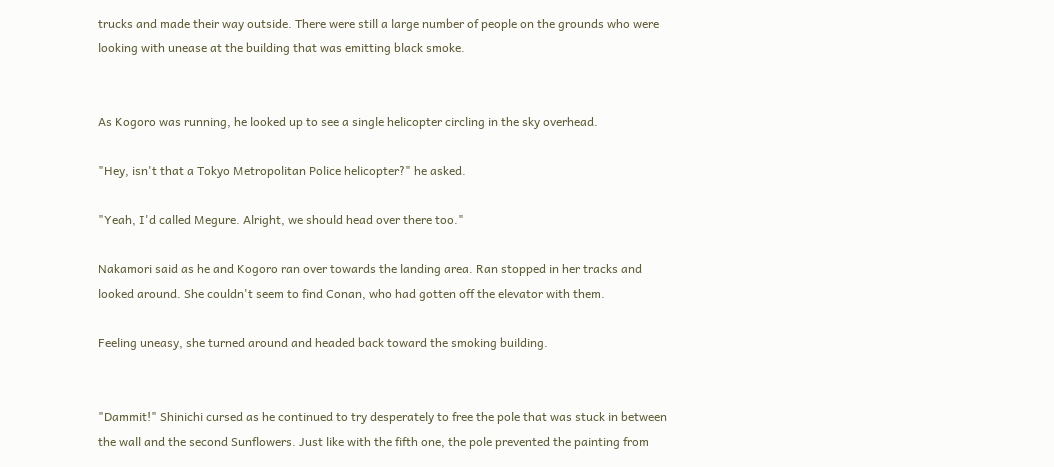trucks and made their way outside. There were still a large number of people on the grounds who were looking with unease at the building that was emitting black smoke.


As Kogoro was running, he looked up to see a single helicopter circling in the sky overhead.

"Hey, isn't that a Tokyo Metropolitan Police helicopter?" he asked.

"Yeah, I'd called Megure. Alright, we should head over there too."

Nakamori said as he and Kogoro ran over towards the landing area. Ran stopped in her tracks and looked around. She couldn't seem to find Conan, who had gotten off the elevator with them.

Feeling uneasy, she turned around and headed back toward the smoking building.


"Dammit!" Shinichi cursed as he continued to try desperately to free the pole that was stuck in between the wall and the second Sunflowers. Just like with the fifth one, the pole prevented the painting from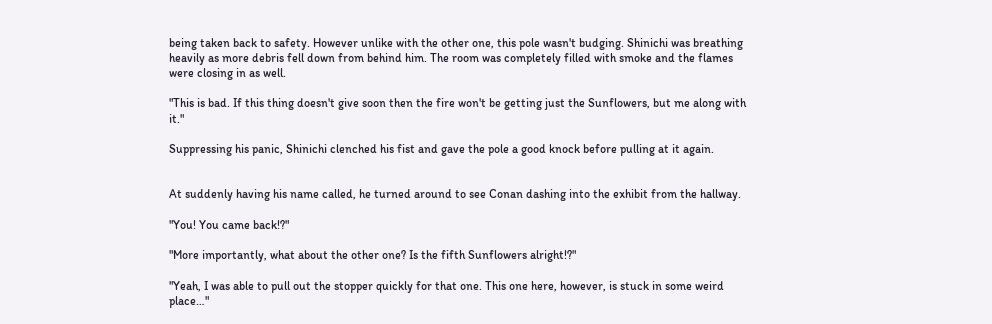being taken back to safety. However unlike with the other one, this pole wasn't budging. Shinichi was breathing heavily as more debris fell down from behind him. The room was completely filled with smoke and the flames were closing in as well.

"This is bad. If this thing doesn't give soon then the fire won't be getting just the Sunflowers, but me along with it."

Suppressing his panic, Shinichi clenched his fist and gave the pole a good knock before pulling at it again.


At suddenly having his name called, he turned around to see Conan dashing into the exhibit from the hallway.

"You! You came back!?"

"More importantly, what about the other one? Is the fifth Sunflowers alright!?"

"Yeah, I was able to pull out the stopper quickly for that one. This one here, however, is stuck in some weird place…"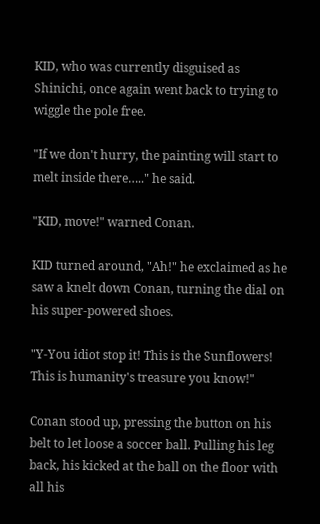KID, who was currently disguised as Shinichi, once again went back to trying to wiggle the pole free.

"If we don't hurry, the painting will start to melt inside there….." he said.

"KID, move!" warned Conan.

KID turned around, "Ah!" he exclaimed as he saw a knelt down Conan, turning the dial on his super-powered shoes.

"Y-You idiot stop it! This is the Sunflowers! This is humanity's treasure you know!"

Conan stood up, pressing the button on his belt to let loose a soccer ball. Pulling his leg back, his kicked at the ball on the floor with all his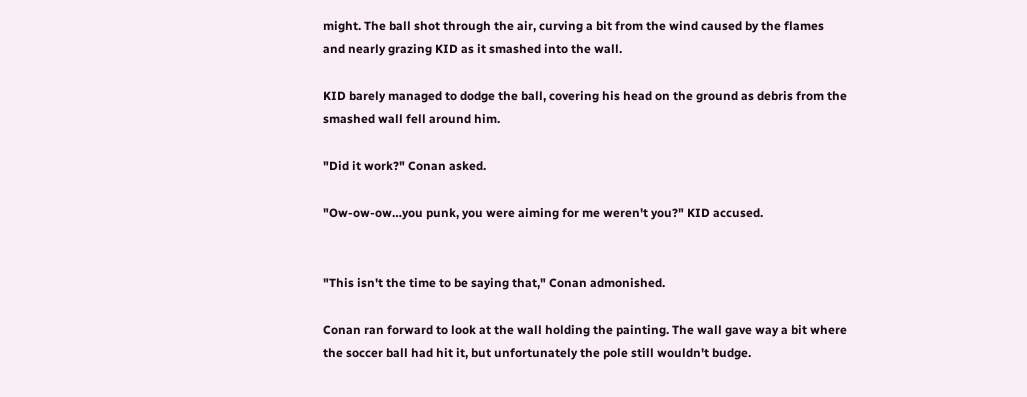might. The ball shot through the air, curving a bit from the wind caused by the flames and nearly grazing KID as it smashed into the wall.

KID barely managed to dodge the ball, covering his head on the ground as debris from the smashed wall fell around him.

"Did it work?" Conan asked.

"Ow-ow-ow…you punk, you were aiming for me weren't you?" KID accused.


"This isn't the time to be saying that," Conan admonished.

Conan ran forward to look at the wall holding the painting. The wall gave way a bit where the soccer ball had hit it, but unfortunately the pole still wouldn't budge.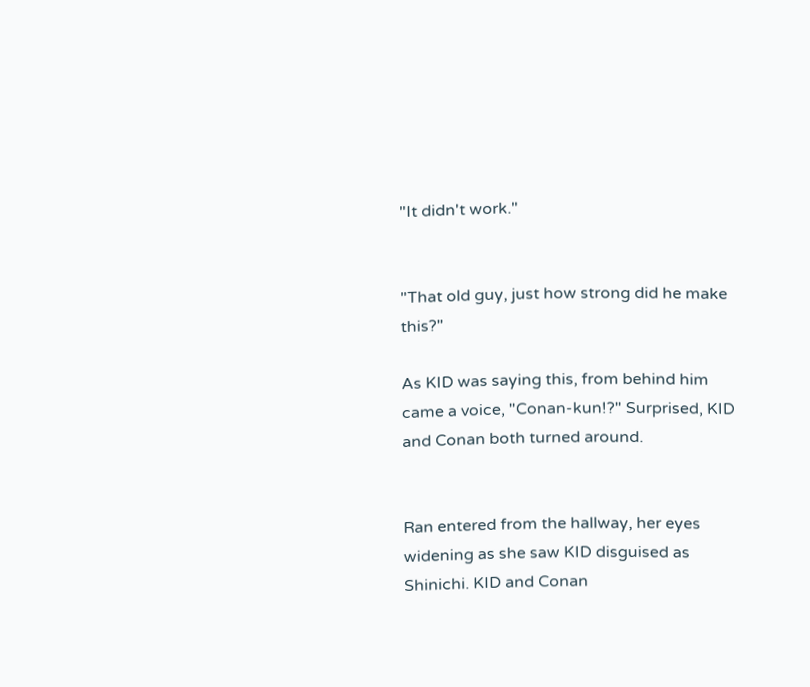"It didn't work."


"That old guy, just how strong did he make this?"

As KID was saying this, from behind him came a voice, "Conan-kun!?" Surprised, KID and Conan both turned around.


Ran entered from the hallway, her eyes widening as she saw KID disguised as Shinichi. KID and Conan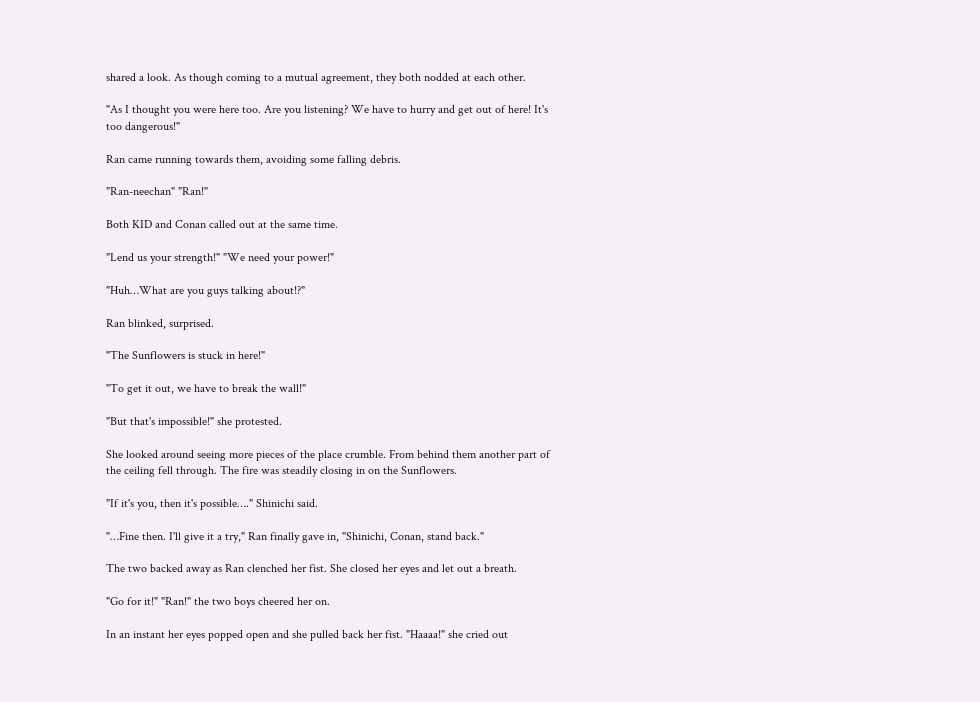shared a look. As though coming to a mutual agreement, they both nodded at each other.

"As I thought you were here too. Are you listening? We have to hurry and get out of here! It's too dangerous!"

Ran came running towards them, avoiding some falling debris.

"Ran-neechan" "Ran!"

Both KID and Conan called out at the same time.

"Lend us your strength!" "We need your power!"

"Huh…What are you guys talking about!?"

Ran blinked, surprised.

"The Sunflowers is stuck in here!"

"To get it out, we have to break the wall!"

"But that's impossible!" she protested.

She looked around seeing more pieces of the place crumble. From behind them another part of the ceiling fell through. The fire was steadily closing in on the Sunflowers.

"If it's you, then it's possible…." Shinichi said.

"…Fine then. I'll give it a try," Ran finally gave in, "Shinichi, Conan, stand back."

The two backed away as Ran clenched her fist. She closed her eyes and let out a breath.

"Go for it!" "Ran!" the two boys cheered her on.

In an instant her eyes popped open and she pulled back her fist. "Haaaa!" she cried out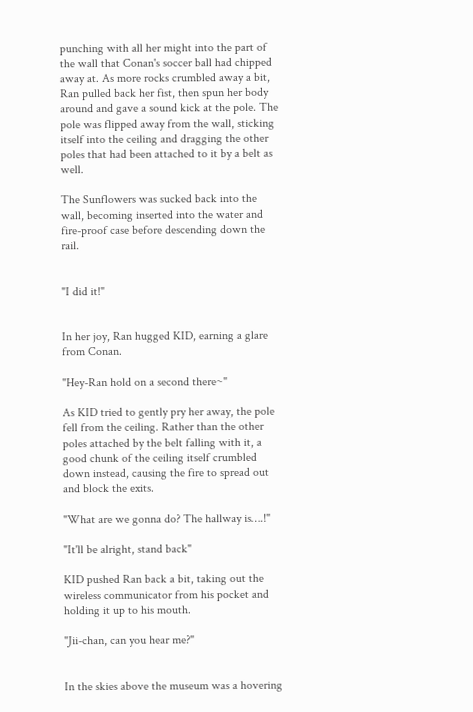punching with all her might into the part of the wall that Conan's soccer ball had chipped away at. As more rocks crumbled away a bit, Ran pulled back her fist, then spun her body around and gave a sound kick at the pole. The pole was flipped away from the wall, sticking itself into the ceiling and dragging the other poles that had been attached to it by a belt as well.

The Sunflowers was sucked back into the wall, becoming inserted into the water and fire-proof case before descending down the rail.


"I did it!"


In her joy, Ran hugged KID, earning a glare from Conan.

"Hey-Ran hold on a second there~"

As KID tried to gently pry her away, the pole fell from the ceiling. Rather than the other poles attached by the belt falling with it, a good chunk of the ceiling itself crumbled down instead, causing the fire to spread out and block the exits.

"What are we gonna do? The hallway is….!"

"It'll be alright, stand back"

KID pushed Ran back a bit, taking out the wireless communicator from his pocket and holding it up to his mouth.

"Jii-chan, can you hear me?"


In the skies above the museum was a hovering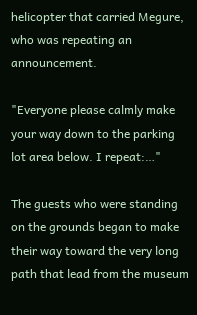helicopter that carried Megure, who was repeating an announcement.

"Everyone please calmly make your way down to the parking lot area below. I repeat:…"

The guests who were standing on the grounds began to make their way toward the very long path that lead from the museum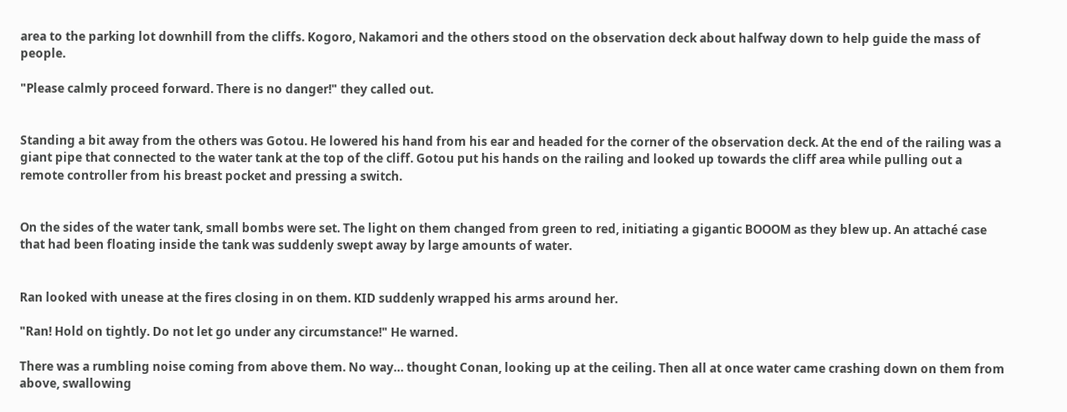area to the parking lot downhill from the cliffs. Kogoro, Nakamori and the others stood on the observation deck about halfway down to help guide the mass of people.

"Please calmly proceed forward. There is no danger!" they called out.


Standing a bit away from the others was Gotou. He lowered his hand from his ear and headed for the corner of the observation deck. At the end of the railing was a giant pipe that connected to the water tank at the top of the cliff. Gotou put his hands on the railing and looked up towards the cliff area while pulling out a remote controller from his breast pocket and pressing a switch.


On the sides of the water tank, small bombs were set. The light on them changed from green to red, initiating a gigantic BOOOM as they blew up. An attaché case that had been floating inside the tank was suddenly swept away by large amounts of water.


Ran looked with unease at the fires closing in on them. KID suddenly wrapped his arms around her.

"Ran! Hold on tightly. Do not let go under any circumstance!" He warned.

There was a rumbling noise coming from above them. No way… thought Conan, looking up at the ceiling. Then all at once water came crashing down on them from above, swallowing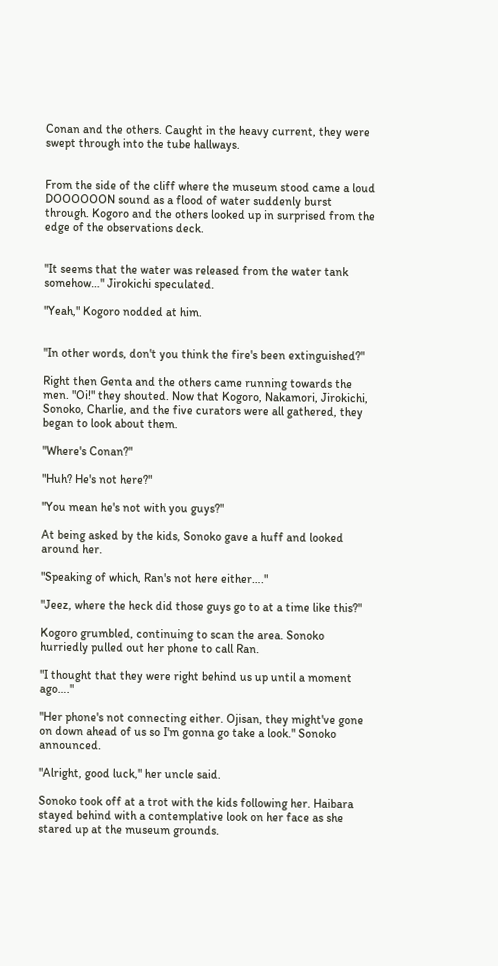Conan and the others. Caught in the heavy current, they were swept through into the tube hallways.


From the side of the cliff where the museum stood came a loud DOOOOOON sound as a flood of water suddenly burst through. Kogoro and the others looked up in surprised from the edge of the observations deck.


"It seems that the water was released from the water tank somehow…" Jirokichi speculated.

"Yeah," Kogoro nodded at him.


"In other words, don't you think the fire's been extinguished?"

Right then Genta and the others came running towards the men. "Oi!" they shouted. Now that Kogoro, Nakamori, Jirokichi, Sonoko, Charlie, and the five curators were all gathered, they began to look about them.

"Where's Conan?"

"Huh? He's not here?"

"You mean he's not with you guys?"

At being asked by the kids, Sonoko gave a huff and looked around her.

"Speaking of which, Ran's not here either…."

"Jeez, where the heck did those guys go to at a time like this?"

Kogoro grumbled, continuing to scan the area. Sonoko hurriedly pulled out her phone to call Ran.

"I thought that they were right behind us up until a moment ago…."

"Her phone's not connecting either. Ojisan, they might've gone on down ahead of us so I'm gonna go take a look." Sonoko announced.

"Alright, good luck," her uncle said.

Sonoko took off at a trot with the kids following her. Haibara stayed behind with a contemplative look on her face as she stared up at the museum grounds.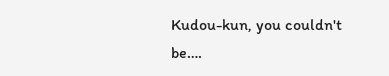Kudou-kun, you couldn't be….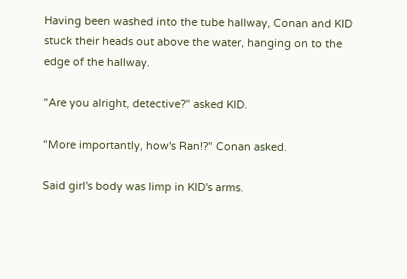Having been washed into the tube hallway, Conan and KID stuck their heads out above the water, hanging on to the edge of the hallway.

"Are you alright, detective?" asked KID.

"More importantly, how's Ran!?" Conan asked.

Said girl's body was limp in KID's arms.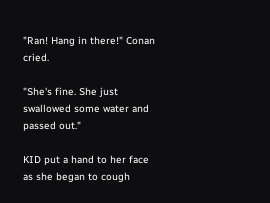"Ran! Hang in there!" Conan cried.

"She's fine. She just swallowed some water and passed out."

KID put a hand to her face as she began to cough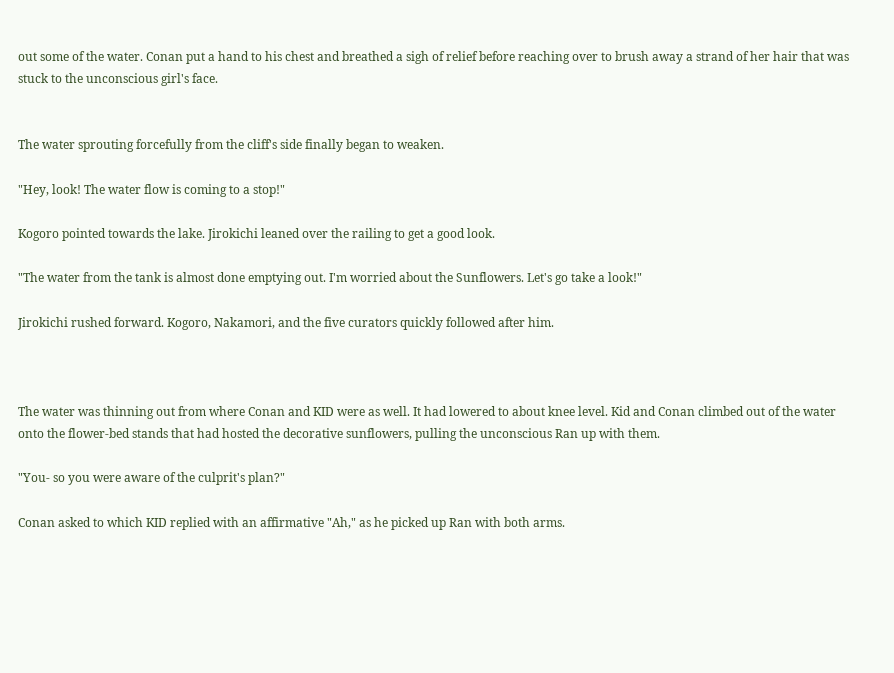out some of the water. Conan put a hand to his chest and breathed a sigh of relief before reaching over to brush away a strand of her hair that was stuck to the unconscious girl's face.


The water sprouting forcefully from the cliff's side finally began to weaken.

"Hey, look! The water flow is coming to a stop!"

Kogoro pointed towards the lake. Jirokichi leaned over the railing to get a good look.

"The water from the tank is almost done emptying out. I'm worried about the Sunflowers. Let's go take a look!"

Jirokichi rushed forward. Kogoro, Nakamori, and the five curators quickly followed after him.



The water was thinning out from where Conan and KID were as well. It had lowered to about knee level. Kid and Conan climbed out of the water onto the flower-bed stands that had hosted the decorative sunflowers, pulling the unconscious Ran up with them.

"You- so you were aware of the culprit's plan?"

Conan asked to which KID replied with an affirmative "Ah," as he picked up Ran with both arms.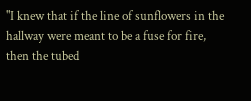"I knew that if the line of sunflowers in the hallway were meant to be a fuse for fire, then the tubed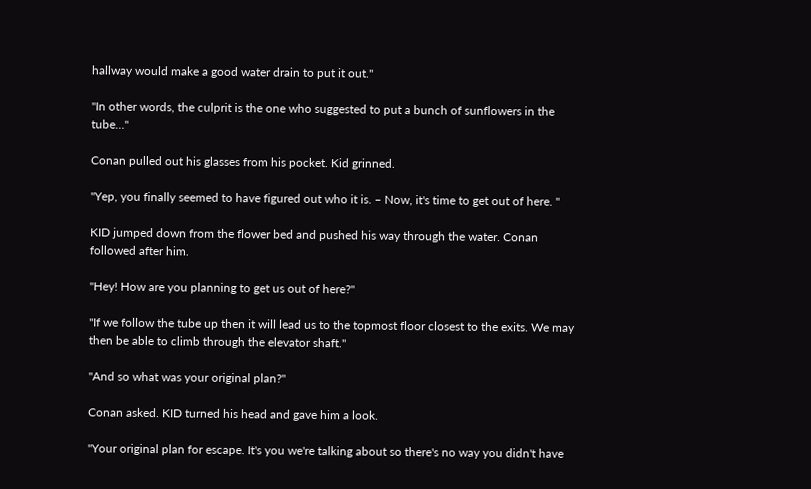hallway would make a good water drain to put it out."

"In other words, the culprit is the one who suggested to put a bunch of sunflowers in the tube…"

Conan pulled out his glasses from his pocket. Kid grinned.

"Yep, you finally seemed to have figured out who it is. – Now, it's time to get out of here. "

KID jumped down from the flower bed and pushed his way through the water. Conan followed after him.

"Hey! How are you planning to get us out of here?"

"If we follow the tube up then it will lead us to the topmost floor closest to the exits. We may then be able to climb through the elevator shaft."

"And so what was your original plan?"

Conan asked. KID turned his head and gave him a look.

"Your original plan for escape. It's you we're talking about so there's no way you didn't have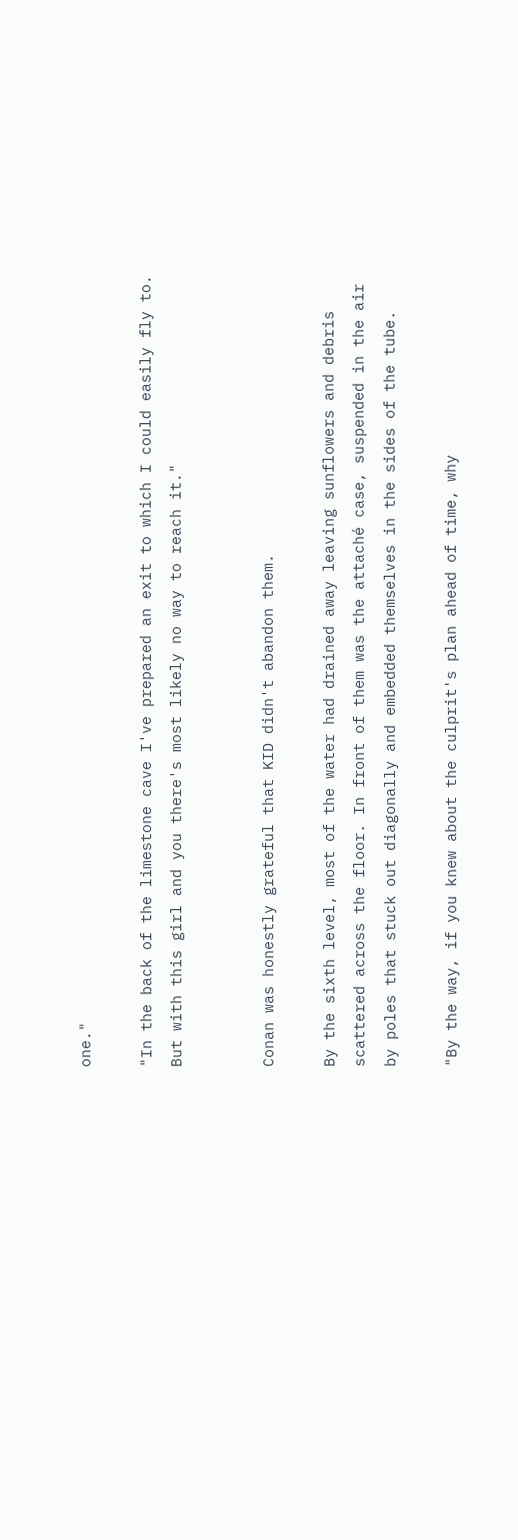one."

"In the back of the limestone cave I've prepared an exit to which I could easily fly to. But with this girl and you there's most likely no way to reach it."


Conan was honestly grateful that KID didn't abandon them.

By the sixth level, most of the water had drained away leaving sunflowers and debris scattered across the floor. In front of them was the attaché case, suspended in the air by poles that stuck out diagonally and embedded themselves in the sides of the tube.

"By the way, if you knew about the culprit's plan ahead of time, why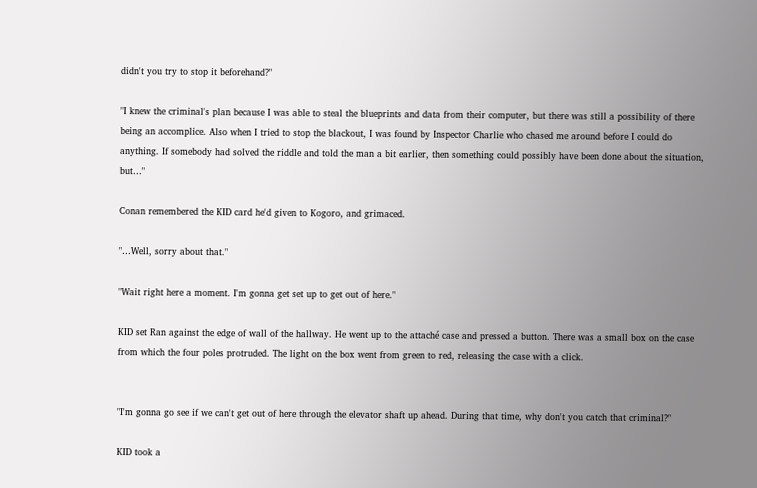didn't you try to stop it beforehand?"

"I knew the criminal's plan because I was able to steal the blueprints and data from their computer, but there was still a possibility of there being an accomplice. Also when I tried to stop the blackout, I was found by Inspector Charlie who chased me around before I could do anything. If somebody had solved the riddle and told the man a bit earlier, then something could possibly have been done about the situation, but…"

Conan remembered the KID card he'd given to Kogoro, and grimaced.

"…Well, sorry about that."

"Wait right here a moment. I'm gonna get set up to get out of here."

KID set Ran against the edge of wall of the hallway. He went up to the attaché case and pressed a button. There was a small box on the case from which the four poles protruded. The light on the box went from green to red, releasing the case with a click.


"I'm gonna go see if we can't get out of here through the elevator shaft up ahead. During that time, why don't you catch that criminal?"

KID took a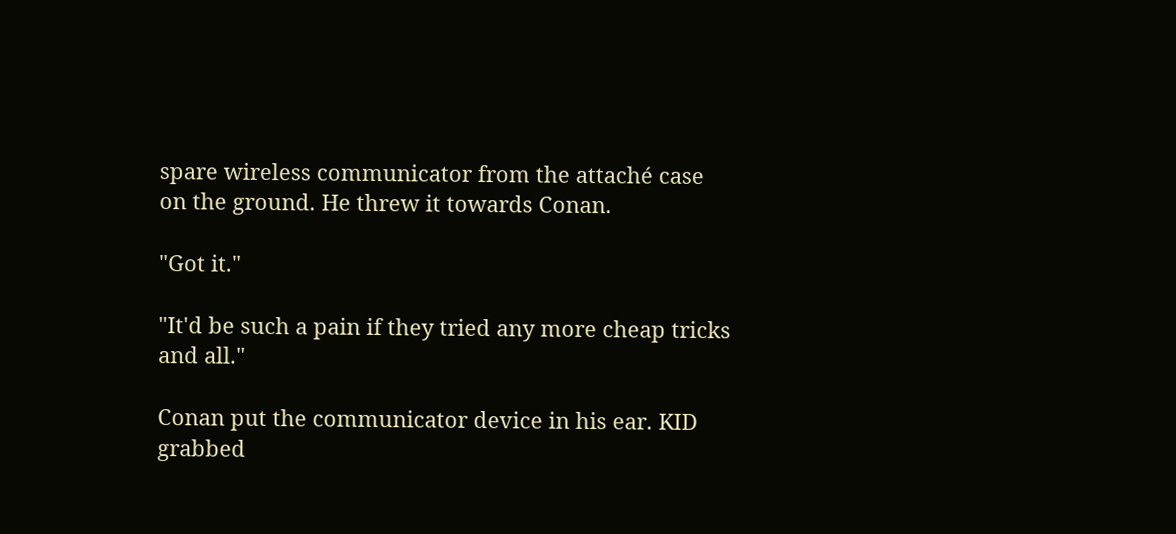spare wireless communicator from the attaché case on the ground. He threw it towards Conan.

"Got it."

"It'd be such a pain if they tried any more cheap tricks and all."

Conan put the communicator device in his ear. KID grabbed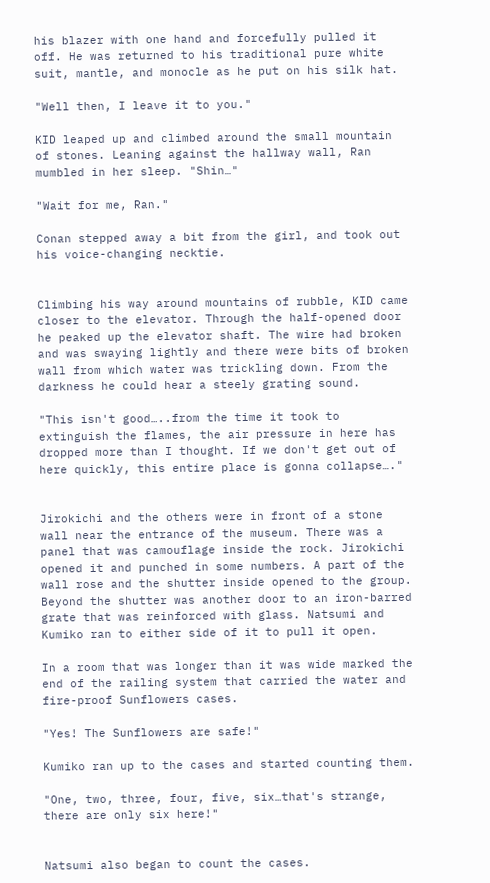his blazer with one hand and forcefully pulled it off. He was returned to his traditional pure white suit, mantle, and monocle as he put on his silk hat.

"Well then, I leave it to you."

KID leaped up and climbed around the small mountain of stones. Leaning against the hallway wall, Ran mumbled in her sleep. "Shin…"

"Wait for me, Ran."

Conan stepped away a bit from the girl, and took out his voice-changing necktie.


Climbing his way around mountains of rubble, KID came closer to the elevator. Through the half-opened door he peaked up the elevator shaft. The wire had broken and was swaying lightly and there were bits of broken wall from which water was trickling down. From the darkness he could hear a steely grating sound.

"This isn't good…..from the time it took to extinguish the flames, the air pressure in here has dropped more than I thought. If we don't get out of here quickly, this entire place is gonna collapse…."


Jirokichi and the others were in front of a stone wall near the entrance of the museum. There was a panel that was camouflage inside the rock. Jirokichi opened it and punched in some numbers. A part of the wall rose and the shutter inside opened to the group. Beyond the shutter was another door to an iron-barred grate that was reinforced with glass. Natsumi and Kumiko ran to either side of it to pull it open.

In a room that was longer than it was wide marked the end of the railing system that carried the water and fire-proof Sunflowers cases.

"Yes! The Sunflowers are safe!"

Kumiko ran up to the cases and started counting them.

"One, two, three, four, five, six…that's strange, there are only six here!"


Natsumi also began to count the cases.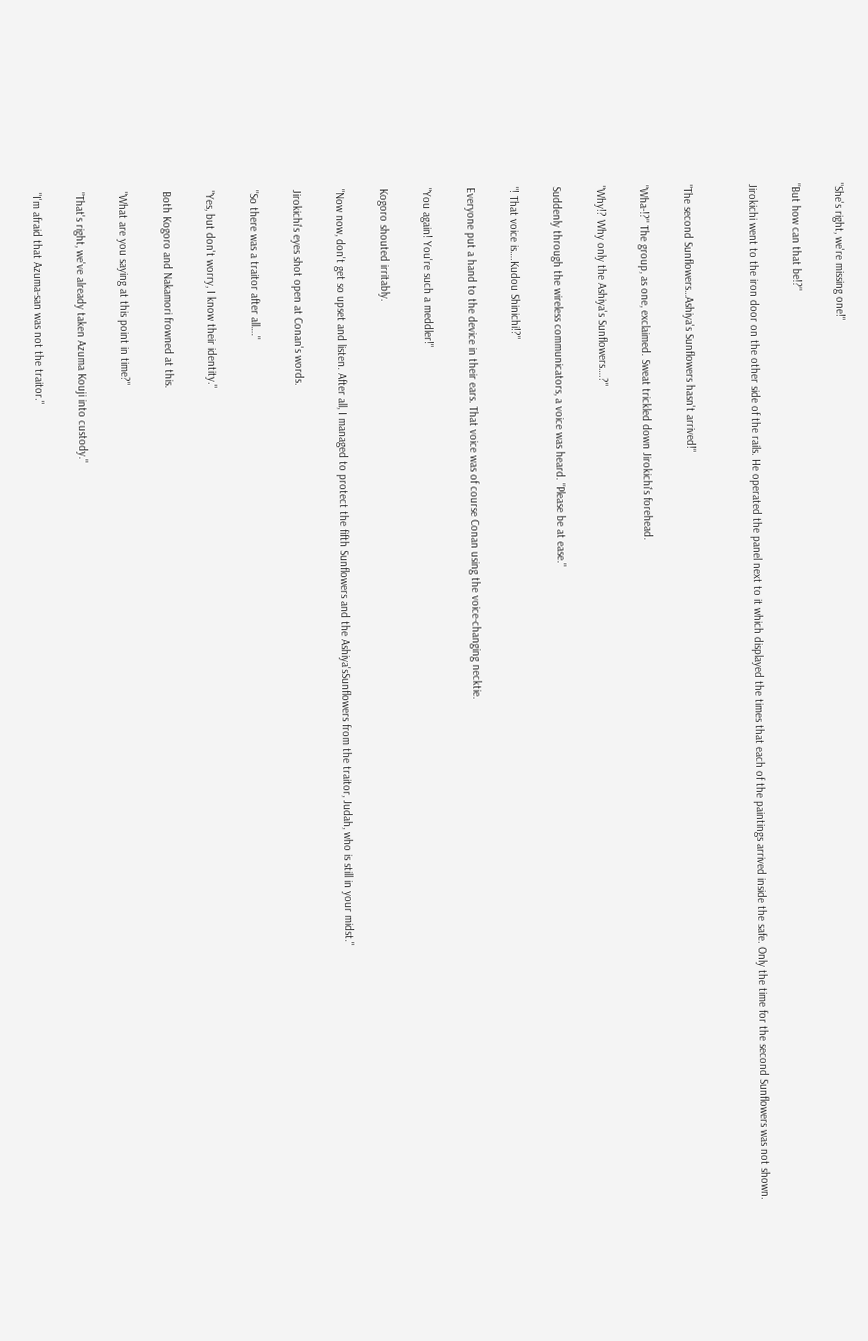"She's right, we're missing one!"

"But how can that be!?"

Jirokichi went to the iron door on the other side of the rails. He operated the panel next to it which displayed the times that each of the paintings arrived inside the safe. Only the time for the second Sunflowers was not shown.


"The second Sunflowers…Ashiya's Sunflowers hasn't arrived!"

"Wha-!?" The group, as one, exclaimed. Sweat trickled down Jirokichi's forehead.

"Why!? Why only the Ashiya's Sunflowers….?"

Suddenly through the wireless communicators, a voice was heard. "Please be at ease."

"! That voice is….Kudou Shinichi!?"

Everyone put a hand to the device in their ears. That voice was of course Conan using the voice-changing necktie.

"You again! You're such a meddler!"

Kogoro shouted irritably.

"Now now, don't get so upset and listen. After all, I managed to protect the fifth Sunflowers and the Ashiya'sSunflowers from the traitor, Judah, who is still in your midst."

Jirokichi's eyes shot open at Conan's words.

"So there was a traitor after all…."

"Yes, but don't worry, I know their identity."

Both Kogoro and Nakamori frowned at this.

"What are you saying at this point in time?"

"That's right, we've already taken Azuma Kouji into custody."

"I'm afraid that Azuma-san was not the traitor."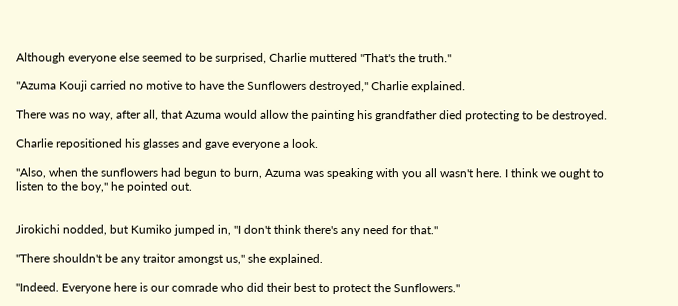Although everyone else seemed to be surprised, Charlie muttered "That's the truth."

"Azuma Kouji carried no motive to have the Sunflowers destroyed," Charlie explained.

There was no way, after all, that Azuma would allow the painting his grandfather died protecting to be destroyed.

Charlie repositioned his glasses and gave everyone a look.

"Also, when the sunflowers had begun to burn, Azuma was speaking with you all wasn't here. I think we ought to listen to the boy," he pointed out.


Jirokichi nodded, but Kumiko jumped in, "I don't think there's any need for that."

"There shouldn't be any traitor amongst us," she explained.

"Indeed. Everyone here is our comrade who did their best to protect the Sunflowers."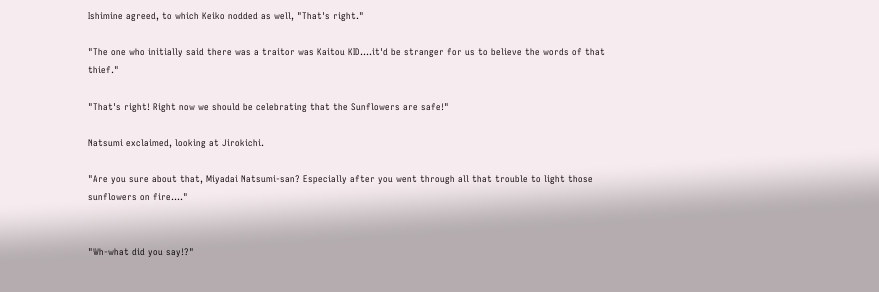Ishimine agreed, to which Keiko nodded as well, "That's right."

"The one who initially said there was a traitor was Kaitou KID….it'd be stranger for us to believe the words of that thief."

"That's right! Right now we should be celebrating that the Sunflowers are safe!"

Natsumi exclaimed, looking at Jirokichi.

"Are you sure about that, Miyadai Natsumi-san? Especially after you went through all that trouble to light those sunflowers on fire…."


"Wh-what did you say!?"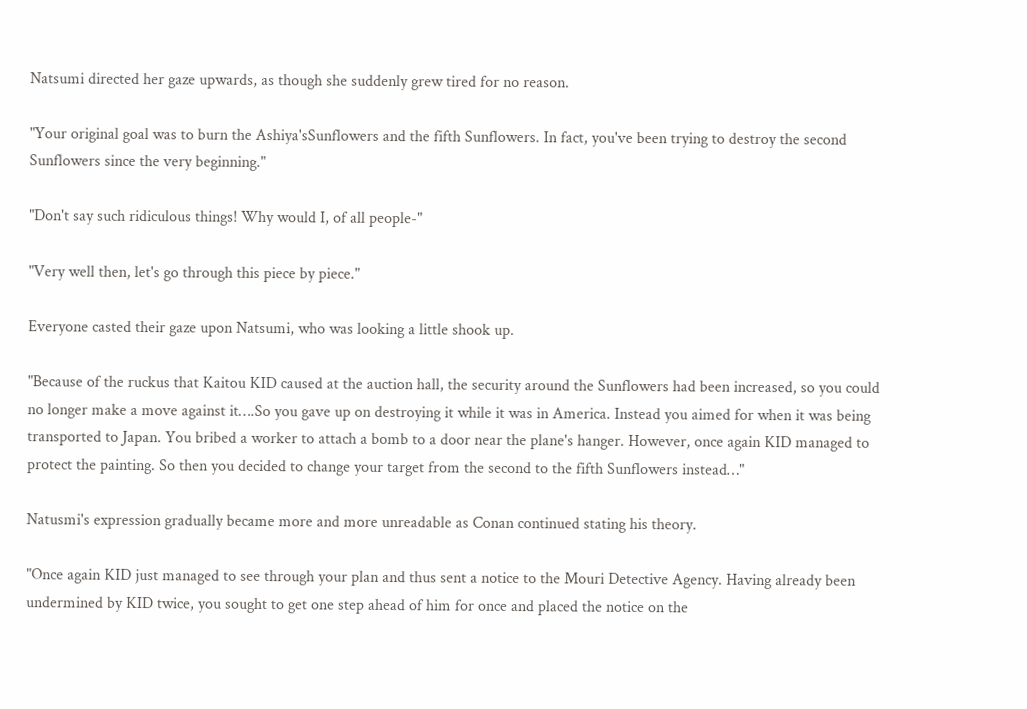Natsumi directed her gaze upwards, as though she suddenly grew tired for no reason.

"Your original goal was to burn the Ashiya'sSunflowers and the fifth Sunflowers. In fact, you've been trying to destroy the second Sunflowers since the very beginning."

"Don't say such ridiculous things! Why would I, of all people-"

"Very well then, let's go through this piece by piece."

Everyone casted their gaze upon Natsumi, who was looking a little shook up.

"Because of the ruckus that Kaitou KID caused at the auction hall, the security around the Sunflowers had been increased, so you could no longer make a move against it….So you gave up on destroying it while it was in America. Instead you aimed for when it was being transported to Japan. You bribed a worker to attach a bomb to a door near the plane's hanger. However, once again KID managed to protect the painting. So then you decided to change your target from the second to the fifth Sunflowers instead…"

Natusmi's expression gradually became more and more unreadable as Conan continued stating his theory.

"Once again KID just managed to see through your plan and thus sent a notice to the Mouri Detective Agency. Having already been undermined by KID twice, you sought to get one step ahead of him for once and placed the notice on the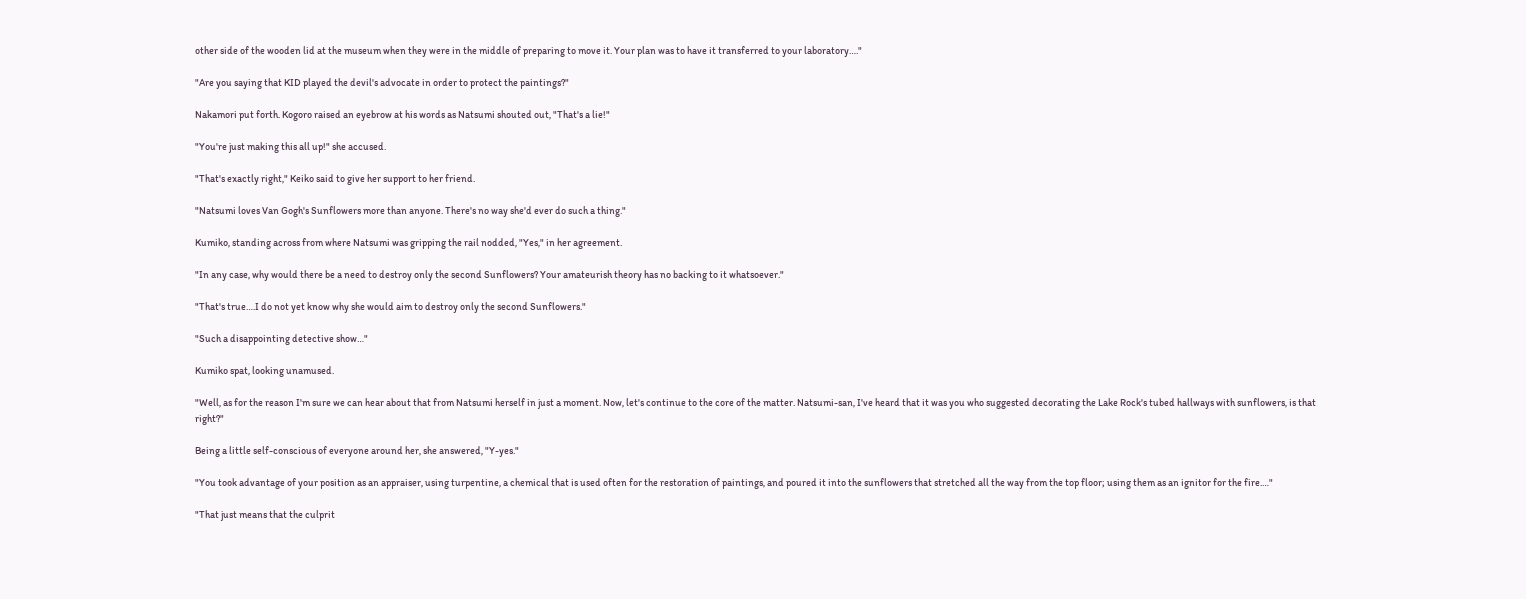other side of the wooden lid at the museum when they were in the middle of preparing to move it. Your plan was to have it transferred to your laboratory…."

"Are you saying that KID played the devil's advocate in order to protect the paintings?"

Nakamori put forth. Kogoro raised an eyebrow at his words as Natsumi shouted out, "That's a lie!"

"You're just making this all up!" she accused.

"That's exactly right," Keiko said to give her support to her friend.

"Natsumi loves Van Gogh's Sunflowers more than anyone. There's no way she'd ever do such a thing."

Kumiko, standing across from where Natsumi was gripping the rail nodded, "Yes," in her agreement.

"In any case, why would there be a need to destroy only the second Sunflowers? Your amateurish theory has no backing to it whatsoever."

"That's true….I do not yet know why she would aim to destroy only the second Sunflowers."

"Such a disappointing detective show…"

Kumiko spat, looking unamused.

"Well, as for the reason I'm sure we can hear about that from Natsumi herself in just a moment. Now, let's continue to the core of the matter. Natsumi-san, I've heard that it was you who suggested decorating the Lake Rock's tubed hallways with sunflowers, is that right?"

Being a little self-conscious of everyone around her, she answered, "Y-yes."

"You took advantage of your position as an appraiser, using turpentine, a chemical that is used often for the restoration of paintings, and poured it into the sunflowers that stretched all the way from the top floor; using them as an ignitor for the fire.…"

"That just means that the culprit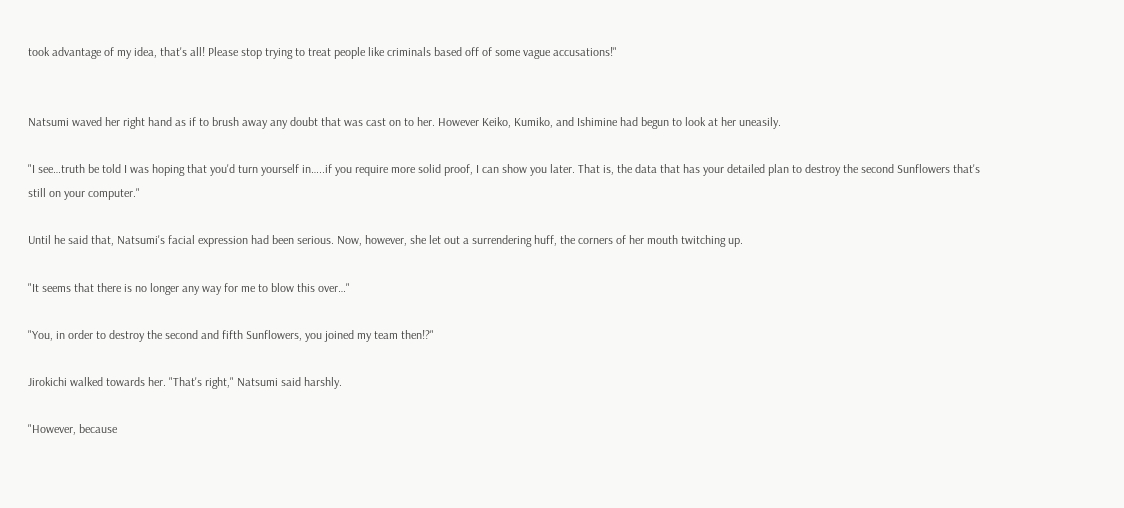took advantage of my idea, that's all! Please stop trying to treat people like criminals based off of some vague accusations!"


Natsumi waved her right hand as if to brush away any doubt that was cast on to her. However Keiko, Kumiko, and Ishimine had begun to look at her uneasily.

"I see…truth be told I was hoping that you'd turn yourself in…..if you require more solid proof, I can show you later. That is, the data that has your detailed plan to destroy the second Sunflowers that's still on your computer."

Until he said that, Natsumi's facial expression had been serious. Now, however, she let out a surrendering huff, the corners of her mouth twitching up.

"It seems that there is no longer any way for me to blow this over…"

"You, in order to destroy the second and fifth Sunflowers, you joined my team then!?"

Jirokichi walked towards her. "That's right," Natsumi said harshly.

"However, because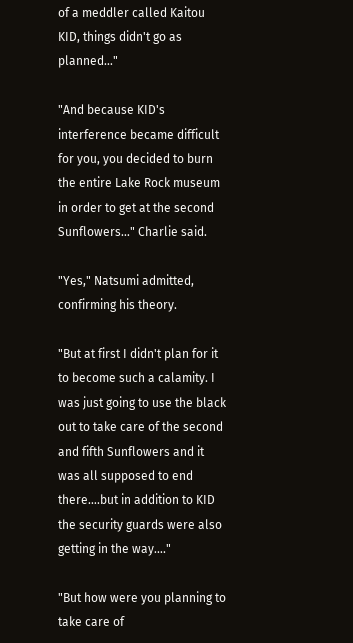of a meddler called Kaitou KID, things didn't go as planned…"

"And because KID's interference became difficult for you, you decided to burn the entire Lake Rock museum in order to get at the second Sunflowers…" Charlie said.

"Yes," Natsumi admitted, confirming his theory.

"But at first I didn't plan for it to become such a calamity. I was just going to use the black out to take care of the second and fifth Sunflowers and it was all supposed to end there….but in addition to KID the security guards were also getting in the way…."

"But how were you planning to take care of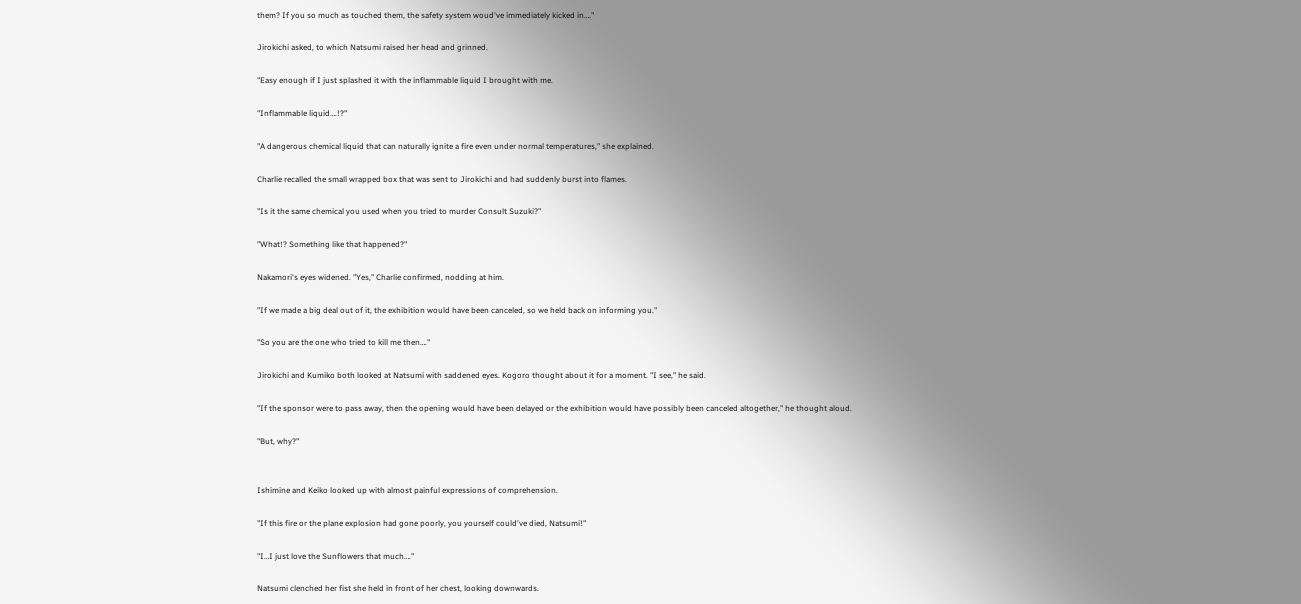them? If you so much as touched them, the safety system woud've immediately kicked in…."

Jirokichi asked, to which Natsumi raised her head and grinned.

"Easy enough if I just splashed it with the inflammable liquid I brought with me.

"Inflammable liquid….!?"

"A dangerous chemical liquid that can naturally ignite a fire even under normal temperatures," she explained.

Charlie recalled the small wrapped box that was sent to Jirokichi and had suddenly burst into flames.

"Is it the same chemical you used when you tried to murder Consult Suzuki?"

"What!? Something like that happened?"

Nakamori's eyes widened. "Yes," Charlie confirmed, nodding at him.

"If we made a big deal out of it, the exhibition would have been canceled, so we held back on informing you."

"So you are the one who tried to kill me then…."

Jirokichi and Kumiko both looked at Natsumi with saddened eyes. Kogoro thought about it for a moment. "I see," he said.

"If the sponsor were to pass away, then the opening would have been delayed or the exhibition would have possibly been canceled altogether," he thought aloud.

"But, why?"


Ishimine and Keiko looked up with almost painful expressions of comprehension.

"If this fire or the plane explosion had gone poorly, you yourself could've died, Natsumi!"

"I…I just love the Sunflowers that much…."

Natsumi clenched her fist she held in front of her chest, looking downwards.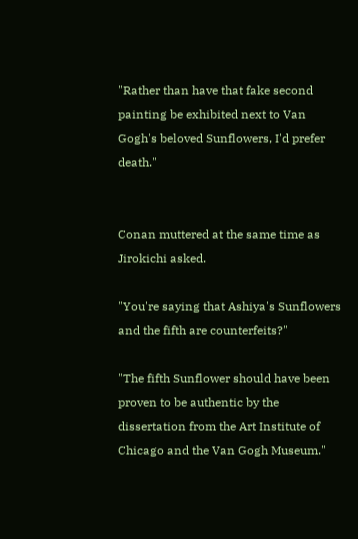"Rather than have that fake second painting be exhibited next to Van Gogh's beloved Sunflowers, I'd prefer death."


Conan muttered at the same time as Jirokichi asked.

"You're saying that Ashiya's Sunflowers and the fifth are counterfeits?"

"The fifth Sunflower should have been proven to be authentic by the dissertation from the Art Institute of Chicago and the Van Gogh Museum."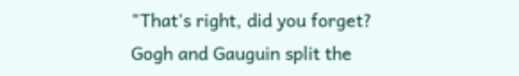"That's right, did you forget? Gogh and Gauguin split the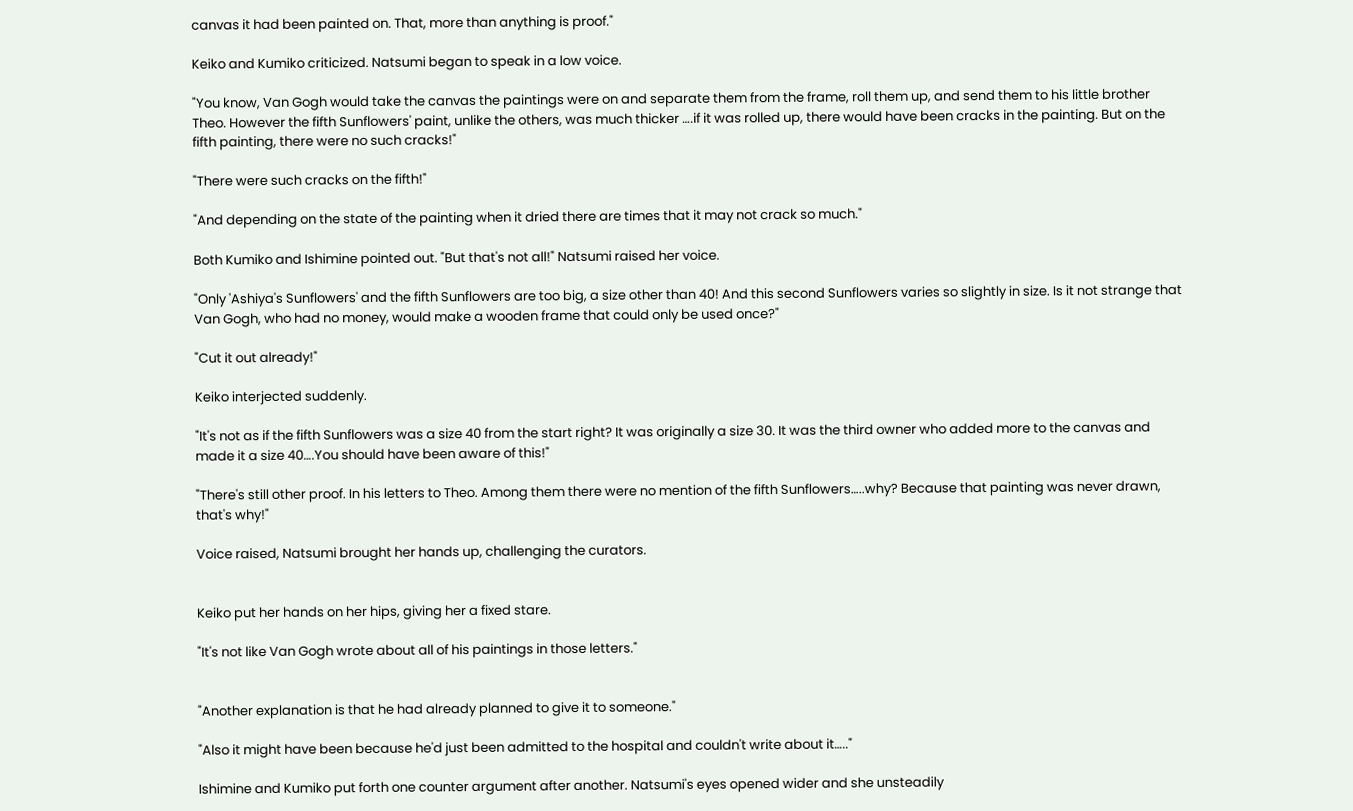canvas it had been painted on. That, more than anything is proof."

Keiko and Kumiko criticized. Natsumi began to speak in a low voice.

"You know, Van Gogh would take the canvas the paintings were on and separate them from the frame, roll them up, and send them to his little brother Theo. However the fifth Sunflowers' paint, unlike the others, was much thicker ….if it was rolled up, there would have been cracks in the painting. But on the fifth painting, there were no such cracks!"

"There were such cracks on the fifth!"

"And depending on the state of the painting when it dried there are times that it may not crack so much."

Both Kumiko and Ishimine pointed out. "But that's not all!" Natsumi raised her voice.

"Only 'Ashiya's Sunflowers' and the fifth Sunflowers are too big, a size other than 40! And this second Sunflowers varies so slightly in size. Is it not strange that Van Gogh, who had no money, would make a wooden frame that could only be used once?"

"Cut it out already!"

Keiko interjected suddenly.

"It's not as if the fifth Sunflowers was a size 40 from the start right? It was originally a size 30. It was the third owner who added more to the canvas and made it a size 40….You should have been aware of this!"

"There's still other proof. In his letters to Theo. Among them there were no mention of the fifth Sunflowers…..why? Because that painting was never drawn, that's why!"

Voice raised, Natsumi brought her hands up, challenging the curators.


Keiko put her hands on her hips, giving her a fixed stare.

"It's not like Van Gogh wrote about all of his paintings in those letters."


"Another explanation is that he had already planned to give it to someone."

"Also it might have been because he'd just been admitted to the hospital and couldn't write about it….."

Ishimine and Kumiko put forth one counter argument after another. Natsumi's eyes opened wider and she unsteadily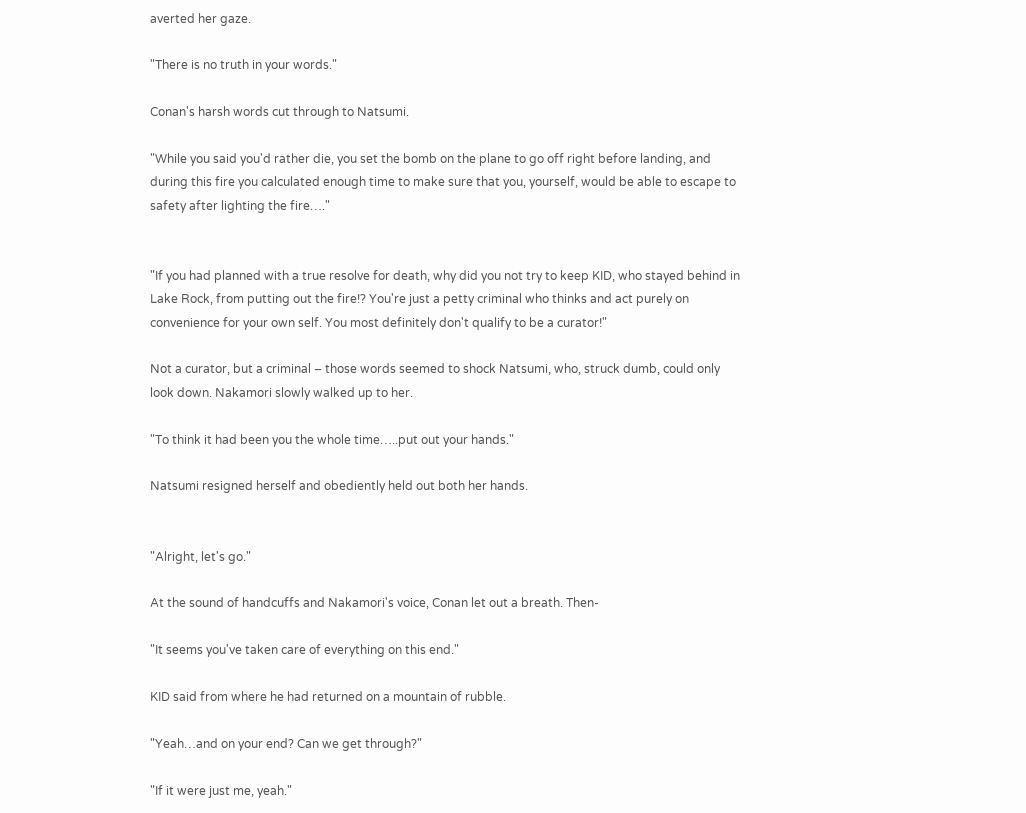averted her gaze.

"There is no truth in your words."

Conan's harsh words cut through to Natsumi.

"While you said you'd rather die, you set the bomb on the plane to go off right before landing, and during this fire you calculated enough time to make sure that you, yourself, would be able to escape to safety after lighting the fire…."


"If you had planned with a true resolve for death, why did you not try to keep KID, who stayed behind in Lake Rock, from putting out the fire!? You're just a petty criminal who thinks and act purely on convenience for your own self. You most definitely don't qualify to be a curator!"

Not a curator, but a criminal – those words seemed to shock Natsumi, who, struck dumb, could only look down. Nakamori slowly walked up to her.

"To think it had been you the whole time…..put out your hands."

Natsumi resigned herself and obediently held out both her hands.


"Alright, let's go."

At the sound of handcuffs and Nakamori's voice, Conan let out a breath. Then-

"It seems you've taken care of everything on this end."

KID said from where he had returned on a mountain of rubble.

"Yeah…and on your end? Can we get through?"

"If it were just me, yeah."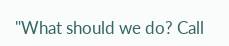"What should we do? Call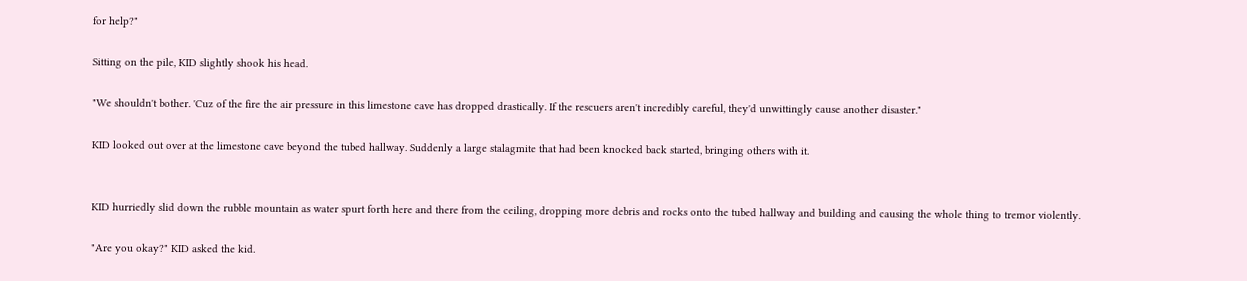for help?"

Sitting on the pile, KID slightly shook his head.

"We shouldn't bother. 'Cuz of the fire the air pressure in this limestone cave has dropped drastically. If the rescuers aren't incredibly careful, they'd unwittingly cause another disaster."

KID looked out over at the limestone cave beyond the tubed hallway. Suddenly a large stalagmite that had been knocked back started, bringing others with it.


KID hurriedly slid down the rubble mountain as water spurt forth here and there from the ceiling, dropping more debris and rocks onto the tubed hallway and building and causing the whole thing to tremor violently.

"Are you okay?" KID asked the kid.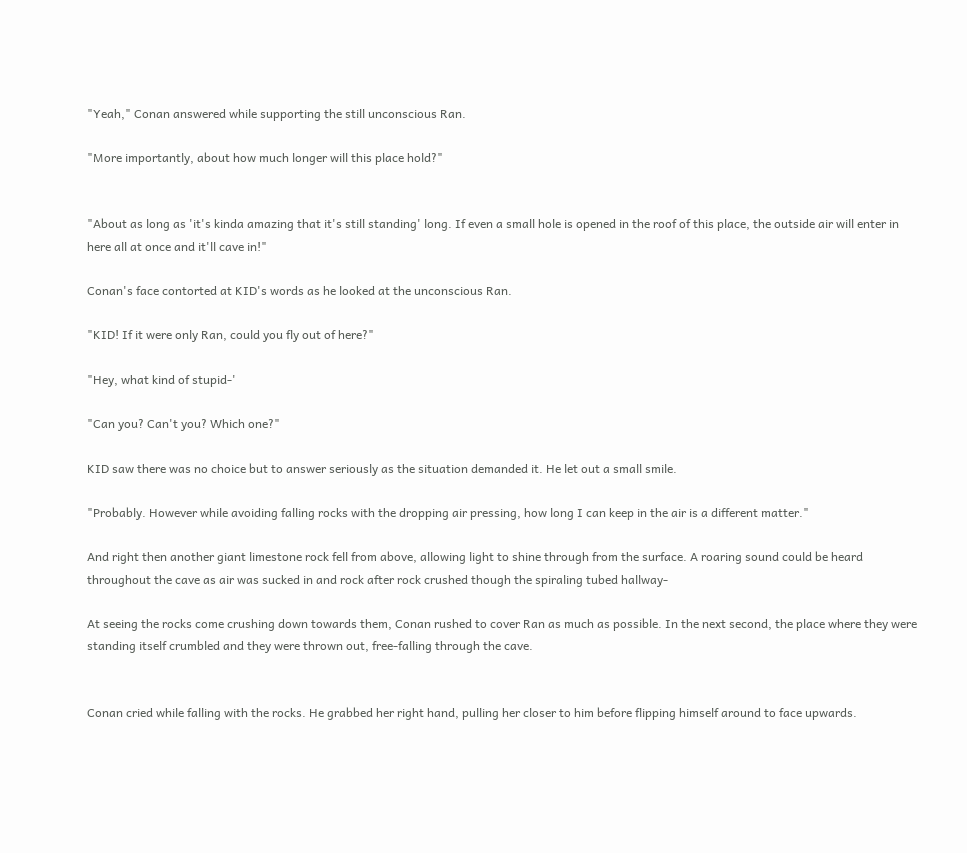"Yeah," Conan answered while supporting the still unconscious Ran.

"More importantly, about how much longer will this place hold?"


"About as long as 'it's kinda amazing that it's still standing' long. If even a small hole is opened in the roof of this place, the outside air will enter in here all at once and it'll cave in!"

Conan's face contorted at KID's words as he looked at the unconscious Ran.

"KID! If it were only Ran, could you fly out of here?"

"Hey, what kind of stupid-'

"Can you? Can't you? Which one?"

KID saw there was no choice but to answer seriously as the situation demanded it. He let out a small smile.

"Probably. However while avoiding falling rocks with the dropping air pressing, how long I can keep in the air is a different matter."

And right then another giant limestone rock fell from above, allowing light to shine through from the surface. A roaring sound could be heard throughout the cave as air was sucked in and rock after rock crushed though the spiraling tubed hallway-

At seeing the rocks come crushing down towards them, Conan rushed to cover Ran as much as possible. In the next second, the place where they were standing itself crumbled and they were thrown out, free-falling through the cave.


Conan cried while falling with the rocks. He grabbed her right hand, pulling her closer to him before flipping himself around to face upwards.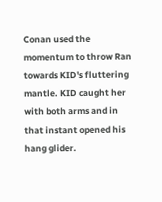Conan used the momentum to throw Ran towards KID's fluttering mantle. KID caught her with both arms and in that instant opened his hang glider.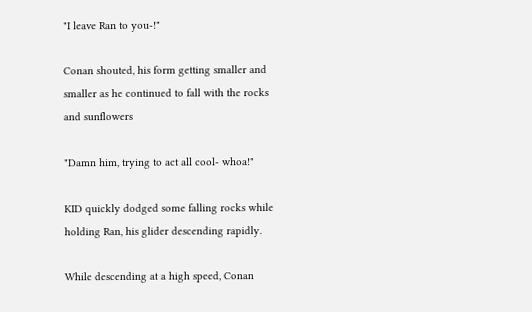"I leave Ran to you-!"

Conan shouted, his form getting smaller and smaller as he continued to fall with the rocks and sunflowers

"Damn him, trying to act all cool- whoa!"

KID quickly dodged some falling rocks while holding Ran, his glider descending rapidly.

While descending at a high speed, Conan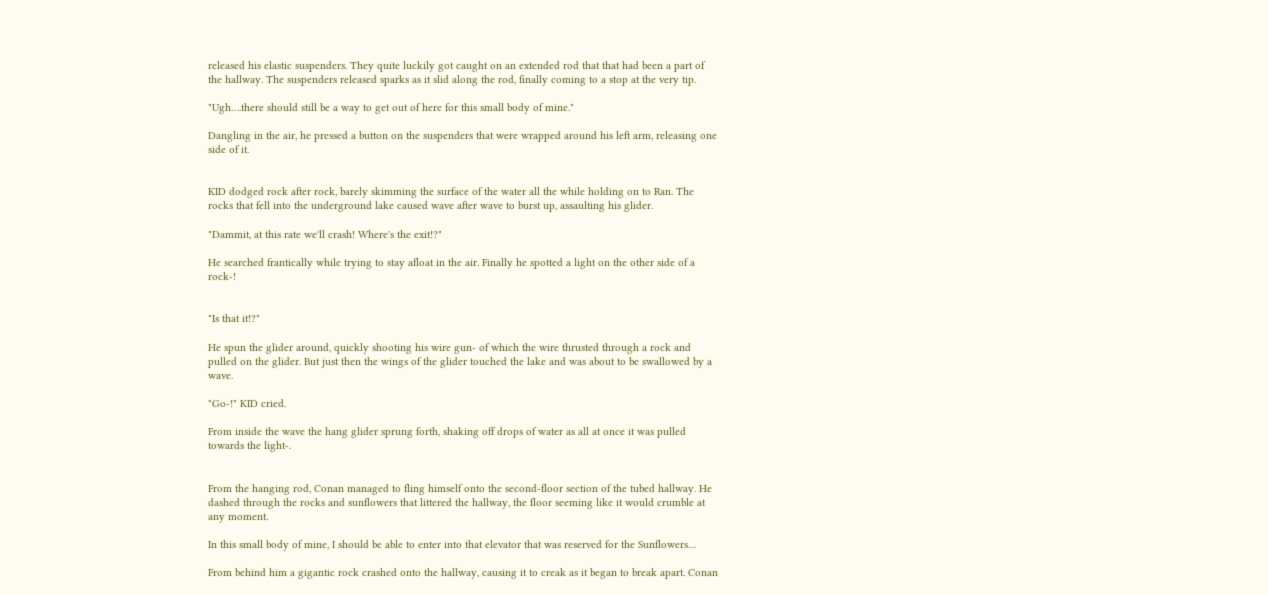released his elastic suspenders. They quite luckily got caught on an extended rod that that had been a part of the hallway. The suspenders released sparks as it slid along the rod, finally coming to a stop at the very tip.

"Ugh….there should still be a way to get out of here for this small body of mine."

Dangling in the air, he pressed a button on the suspenders that were wrapped around his left arm, releasing one side of it.


KID dodged rock after rock, barely skimming the surface of the water all the while holding on to Ran. The rocks that fell into the underground lake caused wave after wave to burst up, assaulting his glider.

"Dammit, at this rate we'll crash! Where's the exit!?"

He searched frantically while trying to stay afloat in the air. Finally he spotted a light on the other side of a rock-!


"Is that it!?"

He spun the glider around, quickly shooting his wire gun- of which the wire thrusted through a rock and pulled on the glider. But just then the wings of the glider touched the lake and was about to be swallowed by a wave.

"Go-!" KID cried.

From inside the wave the hang glider sprung forth, shaking off drops of water as all at once it was pulled towards the light-.


From the hanging rod, Conan managed to fling himself onto the second-floor section of the tubed hallway. He dashed through the rocks and sunflowers that littered the hallway, the floor seeming like it would crumble at any moment.

In this small body of mine, I should be able to enter into that elevator that was reserved for the Sunflowers…

From behind him a gigantic rock crashed onto the hallway, causing it to creak as it began to break apart. Conan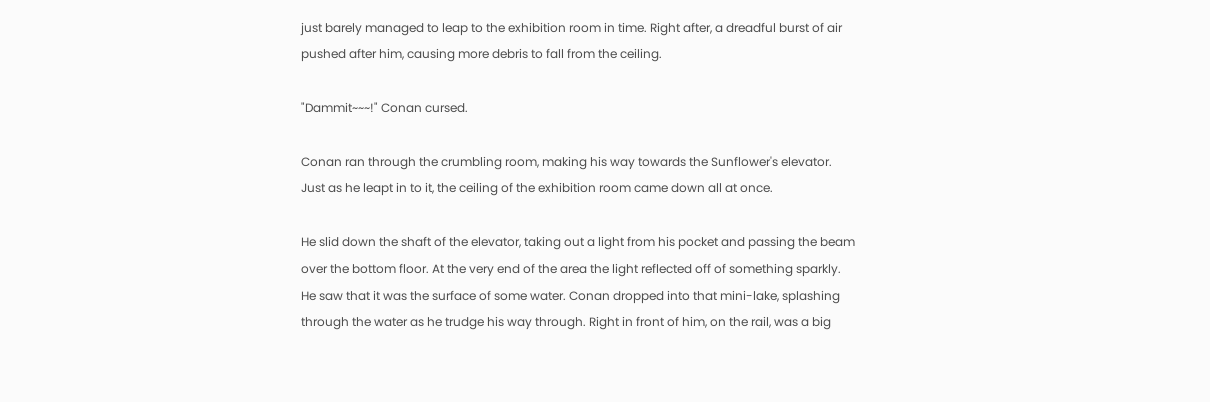just barely managed to leap to the exhibition room in time. Right after, a dreadful burst of air pushed after him, causing more debris to fall from the ceiling.

"Dammit~~~!" Conan cursed.

Conan ran through the crumbling room, making his way towards the Sunflower's elevator. Just as he leapt in to it, the ceiling of the exhibition room came down all at once.

He slid down the shaft of the elevator, taking out a light from his pocket and passing the beam over the bottom floor. At the very end of the area the light reflected off of something sparkly. He saw that it was the surface of some water. Conan dropped into that mini-lake, splashing through the water as he trudge his way through. Right in front of him, on the rail, was a big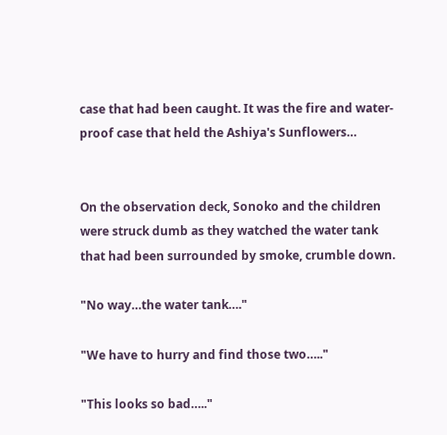case that had been caught. It was the fire and water-proof case that held the Ashiya's Sunflowers…


On the observation deck, Sonoko and the children were struck dumb as they watched the water tank that had been surrounded by smoke, crumble down.

"No way…the water tank…."

"We have to hurry and find those two….."

"This looks so bad….."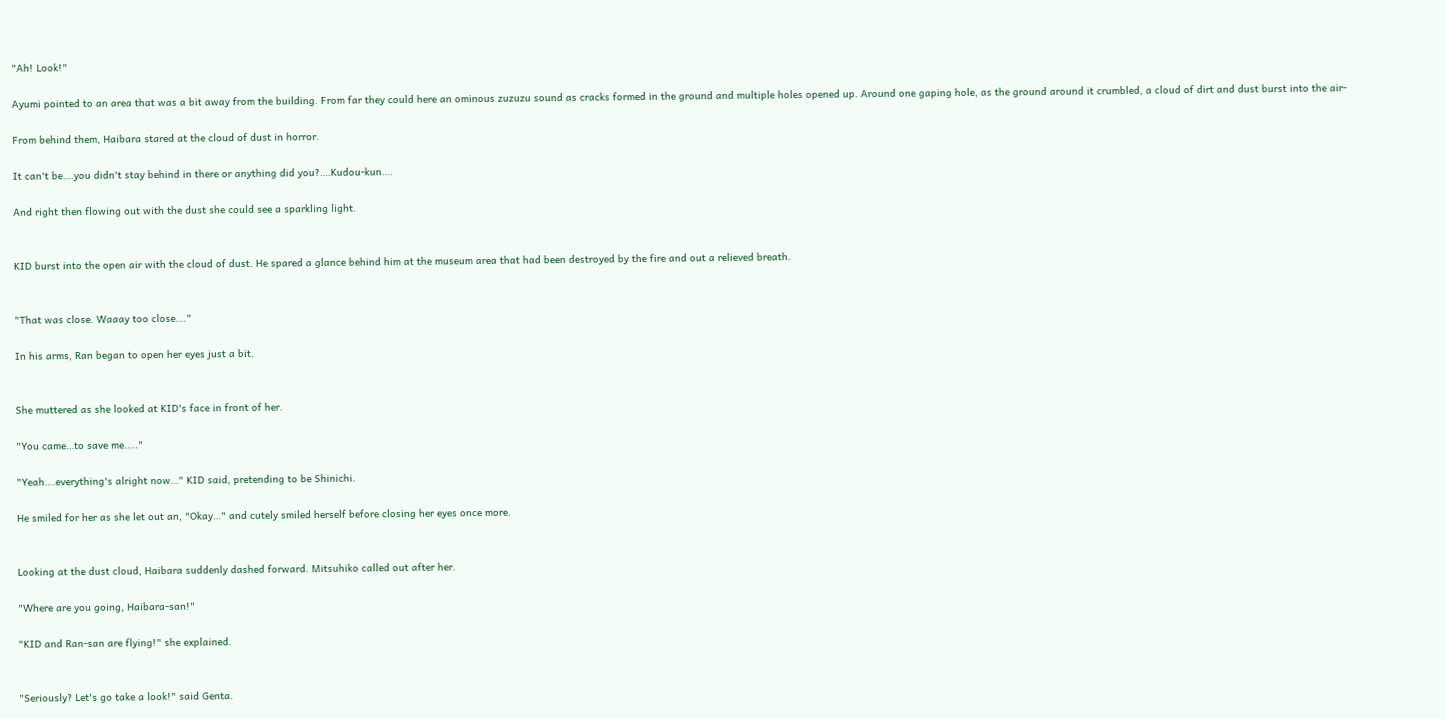"Ah! Look!"

Ayumi pointed to an area that was a bit away from the building. From far they could here an ominous zuzuzu sound as cracks formed in the ground and multiple holes opened up. Around one gaping hole, as the ground around it crumbled, a cloud of dirt and dust burst into the air-

From behind them, Haibara stared at the cloud of dust in horror.

It can't be….you didn't stay behind in there or anything did you?….Kudou-kun….

And right then flowing out with the dust she could see a sparkling light.


KID burst into the open air with the cloud of dust. He spared a glance behind him at the museum area that had been destroyed by the fire and out a relieved breath.


"That was close. Waaay too close…."

In his arms, Ran began to open her eyes just a bit.


She muttered as she looked at KID's face in front of her.

"You came…to save me….."

"Yeah….everything's alright now…" KID said, pretending to be Shinichi.

He smiled for her as she let out an, "Okay…" and cutely smiled herself before closing her eyes once more.


Looking at the dust cloud, Haibara suddenly dashed forward. Mitsuhiko called out after her.

"Where are you going, Haibara-san!"

"KID and Ran-san are flying!" she explained.


"Seriously? Let's go take a look!" said Genta.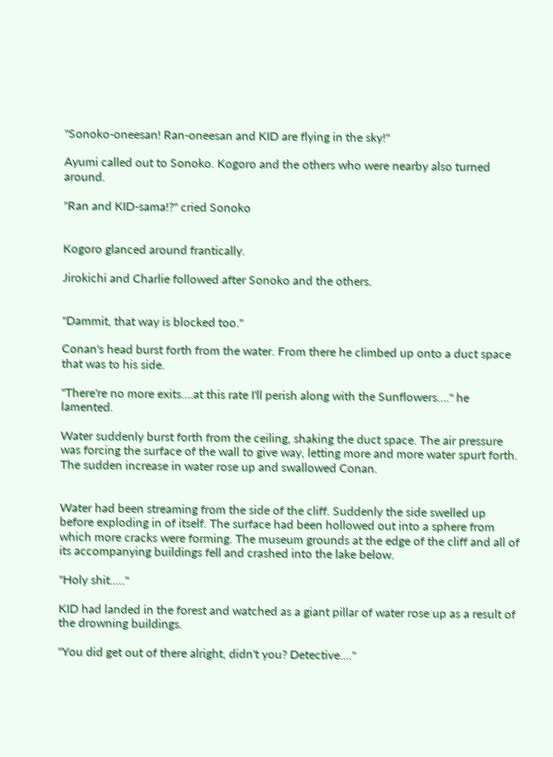"Sonoko-oneesan! Ran-oneesan and KID are flying in the sky!"

Ayumi called out to Sonoko. Kogoro and the others who were nearby also turned around.

"Ran and KID-sama!?" cried Sonoko


Kogoro glanced around frantically.

Jirokichi and Charlie followed after Sonoko and the others.


"Dammit, that way is blocked too."

Conan's head burst forth from the water. From there he climbed up onto a duct space that was to his side.

"There're no more exits….at this rate I'll perish along with the Sunflowers…." he lamented.

Water suddenly burst forth from the ceiling, shaking the duct space. The air pressure was forcing the surface of the wall to give way, letting more and more water spurt forth. The sudden increase in water rose up and swallowed Conan.


Water had been streaming from the side of the cliff. Suddenly the side swelled up before exploding in of itself. The surface had been hollowed out into a sphere from which more cracks were forming. The museum grounds at the edge of the cliff and all of its accompanying buildings fell and crashed into the lake below.

"Holy shit….."

KID had landed in the forest and watched as a giant pillar of water rose up as a result of the drowning buildings.

"You did get out of there alright, didn't you? Detective…."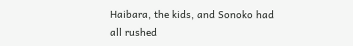Haibara, the kids, and Sonoko had all rushed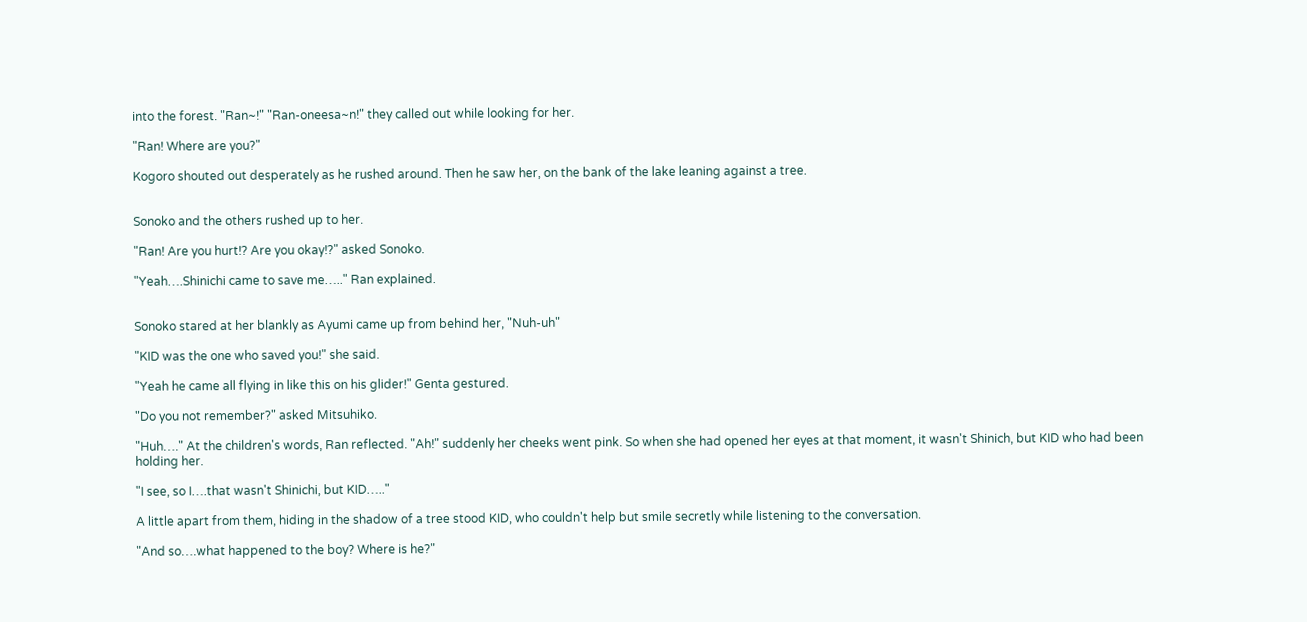into the forest. "Ran~!" "Ran-oneesa~n!" they called out while looking for her.

"Ran! Where are you?"

Kogoro shouted out desperately as he rushed around. Then he saw her, on the bank of the lake leaning against a tree.


Sonoko and the others rushed up to her.

"Ran! Are you hurt!? Are you okay!?" asked Sonoko.

"Yeah….Shinichi came to save me….." Ran explained.


Sonoko stared at her blankly as Ayumi came up from behind her, "Nuh-uh"

"KID was the one who saved you!" she said.

"Yeah he came all flying in like this on his glider!" Genta gestured.

"Do you not remember?" asked Mitsuhiko.

"Huh…." At the children's words, Ran reflected. "Ah!" suddenly her cheeks went pink. So when she had opened her eyes at that moment, it wasn't Shinich, but KID who had been holding her.

"I see, so I….that wasn't Shinichi, but KID….."

A little apart from them, hiding in the shadow of a tree stood KID, who couldn't help but smile secretly while listening to the conversation.

"And so….what happened to the boy? Where is he?"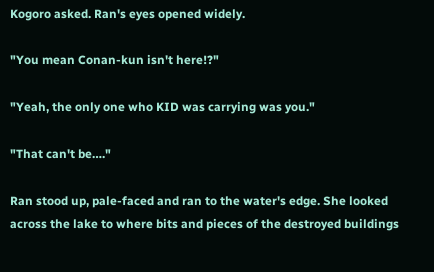Kogoro asked. Ran's eyes opened widely.

"You mean Conan-kun isn't here!?"

"Yeah, the only one who KID was carrying was you."

"That can't be…."

Ran stood up, pale-faced and ran to the water's edge. She looked across the lake to where bits and pieces of the destroyed buildings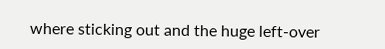where sticking out and the huge left-over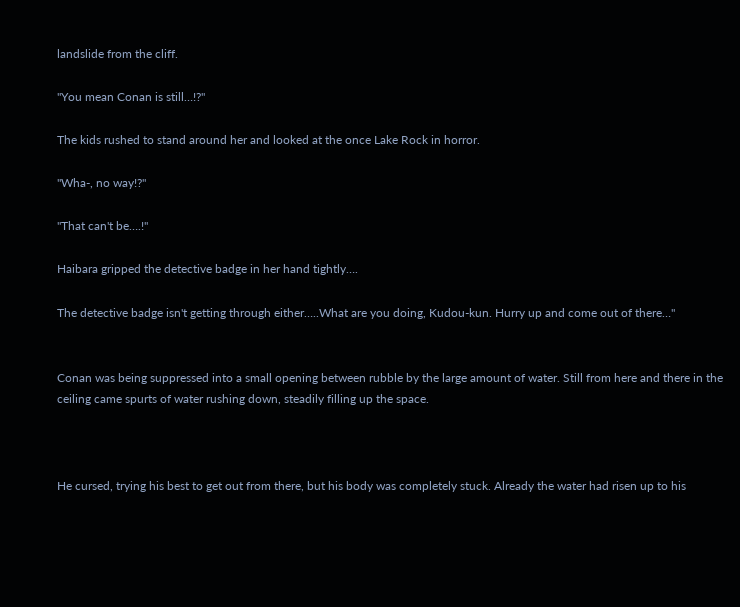landslide from the cliff.

"You mean Conan is still…!?"

The kids rushed to stand around her and looked at the once Lake Rock in horror.

"Wha-, no way!?"

"That can't be….!"

Haibara gripped the detective badge in her hand tightly….

The detective badge isn't getting through either…..What are you doing, Kudou-kun. Hurry up and come out of there…"


Conan was being suppressed into a small opening between rubble by the large amount of water. Still from here and there in the ceiling came spurts of water rushing down, steadily filling up the space.



He cursed, trying his best to get out from there, but his body was completely stuck. Already the water had risen up to his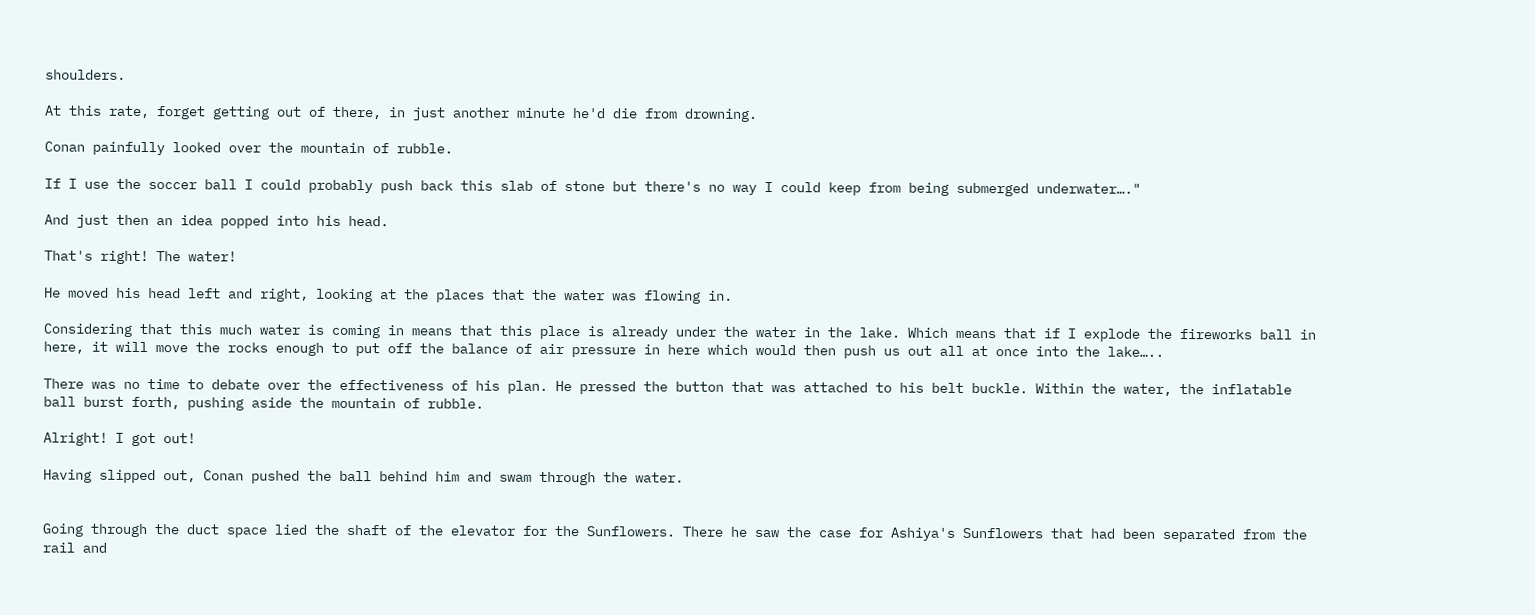shoulders.

At this rate, forget getting out of there, in just another minute he'd die from drowning.

Conan painfully looked over the mountain of rubble.

If I use the soccer ball I could probably push back this slab of stone but there's no way I could keep from being submerged underwater…."

And just then an idea popped into his head.

That's right! The water!

He moved his head left and right, looking at the places that the water was flowing in.

Considering that this much water is coming in means that this place is already under the water in the lake. Which means that if I explode the fireworks ball in here, it will move the rocks enough to put off the balance of air pressure in here which would then push us out all at once into the lake…..

There was no time to debate over the effectiveness of his plan. He pressed the button that was attached to his belt buckle. Within the water, the inflatable ball burst forth, pushing aside the mountain of rubble.

Alright! I got out!

Having slipped out, Conan pushed the ball behind him and swam through the water.


Going through the duct space lied the shaft of the elevator for the Sunflowers. There he saw the case for Ashiya's Sunflowers that had been separated from the rail and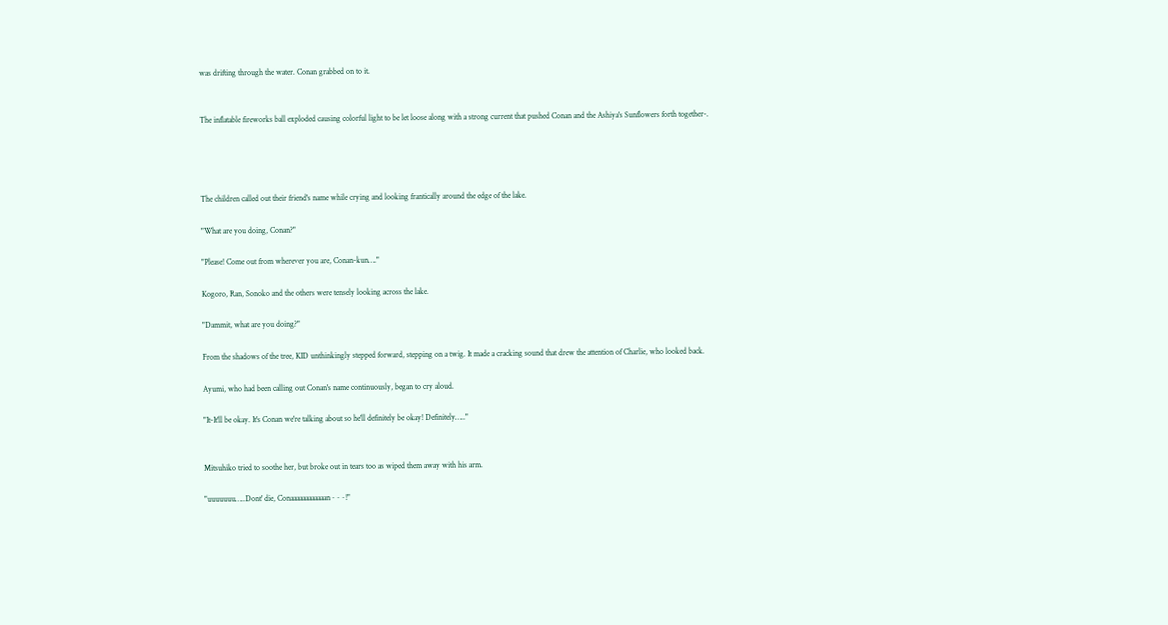was drifting through the water. Conan grabbed on to it.


The inflatable fireworks ball exploded causing colorful light to be let loose along with a strong current that pushed Conan and the Ashiya's Sunflowers forth together-.




The children called out their friend's name while crying and looking frantically around the edge of the lake.

"What are you doing, Conan?"

"Please! Come out from wherever you are, Conan-kun…."

Kogoro, Ran, Sonoko and the others were tensely looking across the lake.

"Dammit, what are you doing?"

From the shadows of the tree, KID unthinkingly stepped forward, stepping on a twig. It made a cracking sound that drew the attention of Charlie, who looked back.

Ayumi, who had been calling out Conan's name continuously, began to cry aloud.

"It-It'll be okay. It's Conan we're talking about so he'll definitely be okay! Definitely….."


Mitsuhiko tried to soothe her, but broke out in tears too as wiped them away with his arm.

"uuuuuuu…..Dont' die, Conaaaaaaaaaaaan~~~!"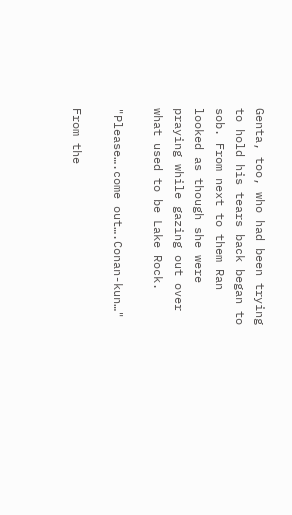Genta, too, who had been trying to hold his tears back began to sob. From next to them Ran looked as though she were praying while gazing out over what used to be Lake Rock.

"Please….come out….Conan-kun…"

From the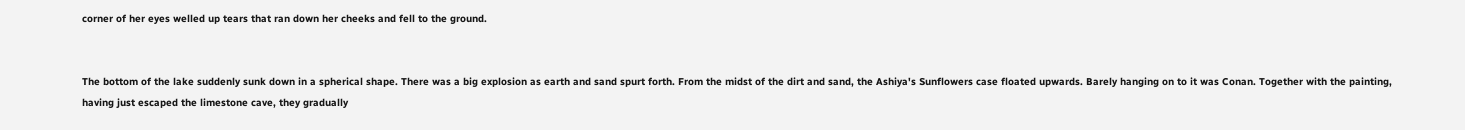corner of her eyes welled up tears that ran down her cheeks and fell to the ground.


The bottom of the lake suddenly sunk down in a spherical shape. There was a big explosion as earth and sand spurt forth. From the midst of the dirt and sand, the Ashiya's Sunflowers case floated upwards. Barely hanging on to it was Conan. Together with the painting, having just escaped the limestone cave, they gradually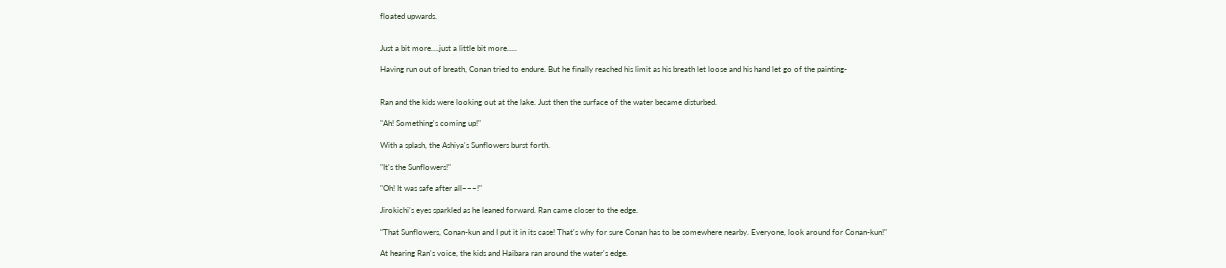floated upwards.


Just a bit more….just a little bit more…..

Having run out of breath, Conan tried to endure. But he finally reached his limit as his breath let loose and his hand let go of the painting-


Ran and the kids were looking out at the lake. Just then the surface of the water became disturbed.

"Ah! Something's coming up!"

With a splash, the Ashiya's Sunflowers burst forth.

"It's the Sunflowers!"

"Oh! It was safe after all~~~!"

Jirokichi's eyes sparkled as he leaned forward. Ran came closer to the edge.

"That Sunflowers, Conan-kun and I put it in its case! That's why for sure Conan has to be somewhere nearby. Everyone, look around for Conan-kun!"

At hearing Ran's voice, the kids and Haibara ran around the water's edge.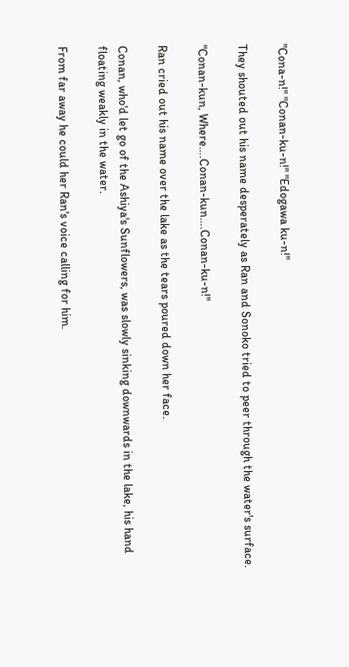"Cona-n!" "Conan-ku-n!" "Edogawa ku-n!"

They shouted out his name desperately as Ran and Sonoko tried to peer through the water's surface.

"Conan-kun, Where….Conan-kun….Conan-ku-n!"

Ran cried out his name over the lake as the tears poured down her face.

Conan, who'd let go of the Ashiya's Sunflowers, was slowly sinking downwards in the lake, his hand floating weakly in the water.

From far away he could her Ran's voice calling for him.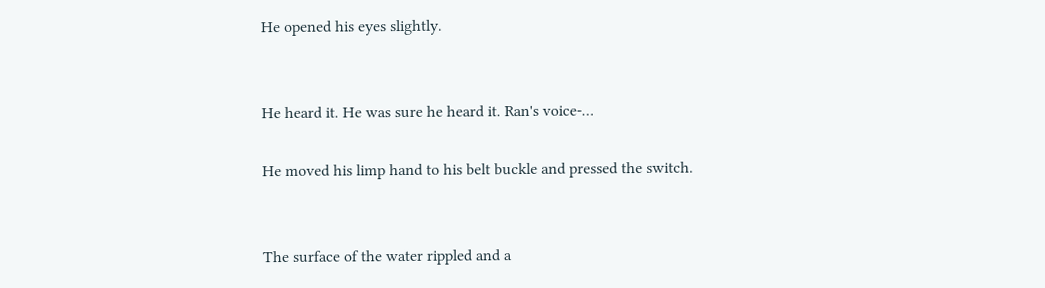He opened his eyes slightly.


He heard it. He was sure he heard it. Ran's voice-…

He moved his limp hand to his belt buckle and pressed the switch.


The surface of the water rippled and a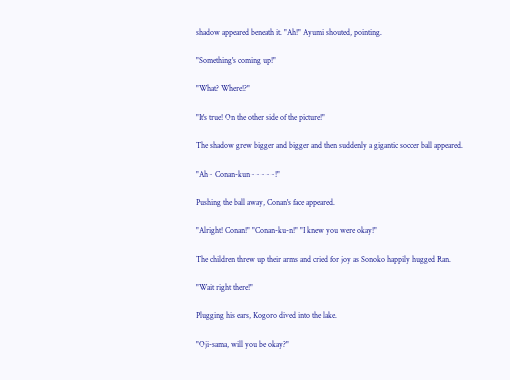shadow appeared beneath it. "Ah!" Ayumi shouted, pointing.

"Something's coming up!"

"What? Where!?"

"It's true! On the other side of the picture!"

The shadow grew bigger and bigger and then suddenly a gigantic soccer ball appeared.

"Ah~ Conan-kun~~~~~!"

Pushing the ball away, Conan's face appeared.

"Alright! Conan!" "Conan-ku-n!" "I knew you were okay!"

The children threw up their arms and cried for joy as Sonoko happily hugged Ran.

"Wait right there!"

Plugging his ears, Kogoro dived into the lake.

"Oji-sama, will you be okay?"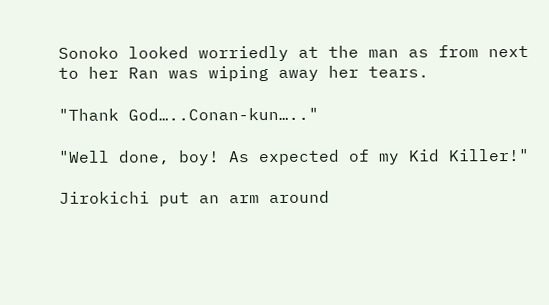Sonoko looked worriedly at the man as from next to her Ran was wiping away her tears.

"Thank God…..Conan-kun….."

"Well done, boy! As expected of my Kid Killer!"

Jirokichi put an arm around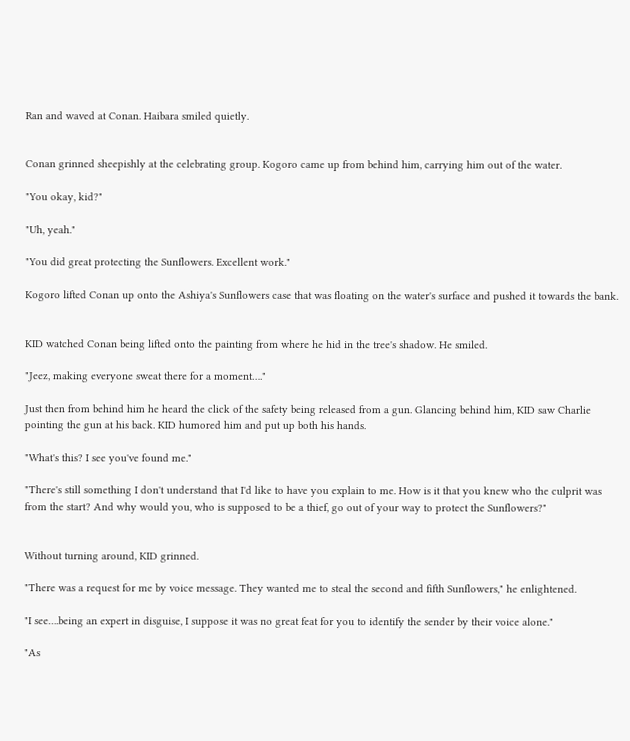Ran and waved at Conan. Haibara smiled quietly.


Conan grinned sheepishly at the celebrating group. Kogoro came up from behind him, carrying him out of the water.

"You okay, kid?"

"Uh, yeah."

"You did great protecting the Sunflowers. Excellent work."

Kogoro lifted Conan up onto the Ashiya's Sunflowers case that was floating on the water's surface and pushed it towards the bank.


KID watched Conan being lifted onto the painting from where he hid in the tree's shadow. He smiled.

"Jeez, making everyone sweat there for a moment…."

Just then from behind him he heard the click of the safety being released from a gun. Glancing behind him, KID saw Charlie pointing the gun at his back. KID humored him and put up both his hands.

"What's this? I see you've found me."

"There's still something I don't understand that I'd like to have you explain to me. How is it that you knew who the culprit was from the start? And why would you, who is supposed to be a thief, go out of your way to protect the Sunflowers?"


Without turning around, KID grinned.

"There was a request for me by voice message. They wanted me to steal the second and fifth Sunflowers," he enlightened.

"I see….being an expert in disguise, I suppose it was no great feat for you to identify the sender by their voice alone."

"As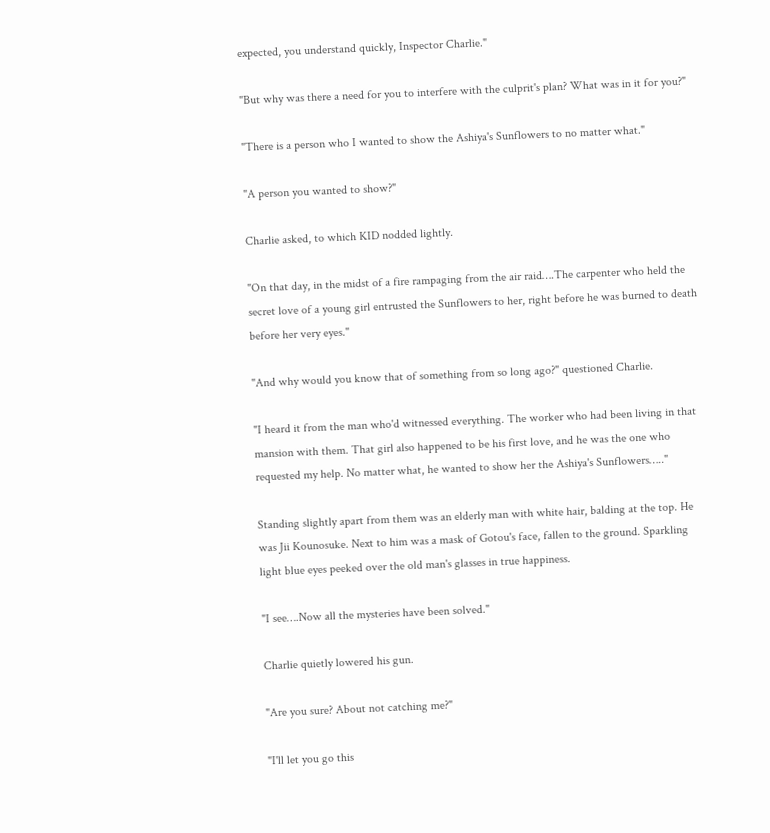expected, you understand quickly, Inspector Charlie."

"But why was there a need for you to interfere with the culprit's plan? What was in it for you?"

"There is a person who I wanted to show the Ashiya's Sunflowers to no matter what."

"A person you wanted to show?"

Charlie asked, to which KID nodded lightly.

"On that day, in the midst of a fire rampaging from the air raid….The carpenter who held the secret love of a young girl entrusted the Sunflowers to her, right before he was burned to death before her very eyes."

"And why would you know that of something from so long ago?" questioned Charlie.

"I heard it from the man who'd witnessed everything. The worker who had been living in that mansion with them. That girl also happened to be his first love, and he was the one who requested my help. No matter what, he wanted to show her the Ashiya's Sunflowers….."

Standing slightly apart from them was an elderly man with white hair, balding at the top. He was Jii Kounosuke. Next to him was a mask of Gotou's face, fallen to the ground. Sparkling light blue eyes peeked over the old man's glasses in true happiness.

"I see….Now all the mysteries have been solved."

Charlie quietly lowered his gun.

"Are you sure? About not catching me?"

"I'll let you go this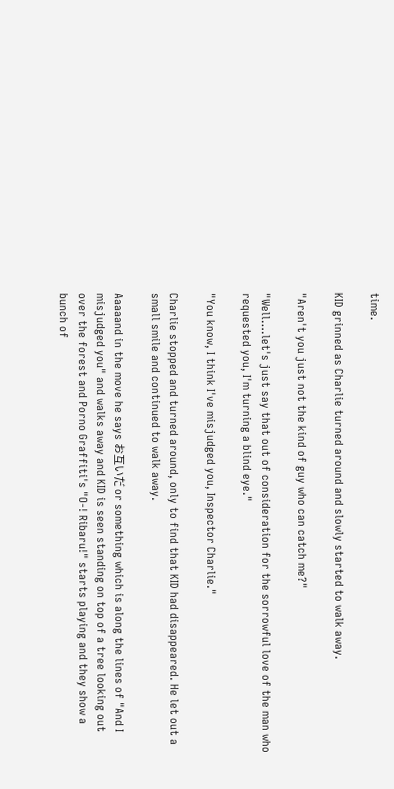time.

KID grinned as Charlie turned around and slowly started to walk away.

"Aren't you just not the kind of guy who can catch me?"

"Well….let's just say that out of consideration for the sorrowful love of the man who requested you, I'm turning a blind eye."

"You know, I think I've misjudged you, Inspector Charlie."

Charlie stopped and turned around, only to find that KID had disappeared. He let out a small smile and continued to walk away.

Aaaaand in the move he says お互いだ or something which is along the lines of "And I misjudged you" and walks away and KID is seen standing on top of a tree looking out over the forest and Porno Graffiti's "O-! Ribaru!" starts playing and they show a bunch of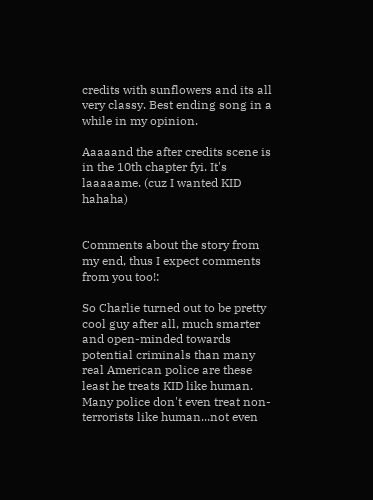credits with sunflowers and its all very classy. Best ending song in a while in my opinion.

Aaaaand the after credits scene is in the 10th chapter fyi. It's laaaaame. (cuz I wanted KID hahaha)


Comments about the story from my end, thus I expect comments from you too!:

So Charlie turned out to be pretty cool guy after all, much smarter and open-minded towards potential criminals than many real American police are these least he treats KID like human. Many police don't even treat non-terrorists like human...not even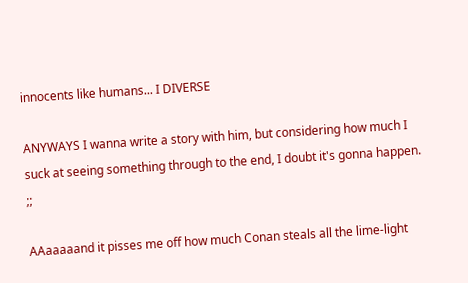innocents like humans... I DIVERSE

ANYWAYS I wanna write a story with him, but considering how much I suck at seeing something through to the end, I doubt it's gonna happen. ;;

AAaaaaand it pisses me off how much Conan steals all the lime-light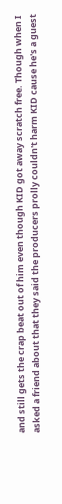and still gets the crap beat out of him even though KID got away scratch free. Though when I asked a friend about that they said the producers prolly couldn't harm KID cause he's a guest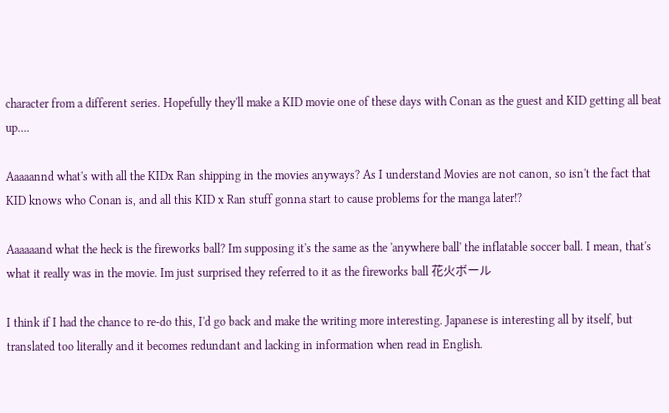character from a different series. Hopefully they'll make a KID movie one of these days with Conan as the guest and KID getting all beat up….

Aaaaannd what's with all the KIDx Ran shipping in the movies anyways? As I understand Movies are not canon, so isn't the fact that KID knows who Conan is, and all this KID x Ran stuff gonna start to cause problems for the manga later!?

Aaaaaand what the heck is the fireworks ball? Im supposing it's the same as the 'anywhere ball' the inflatable soccer ball. I mean, that's what it really was in the movie. Im just surprised they referred to it as the fireworks ball 花火ボール

I think if I had the chance to re-do this, I'd go back and make the writing more interesting. Japanese is interesting all by itself, but translated too literally and it becomes redundant and lacking in information when read in English.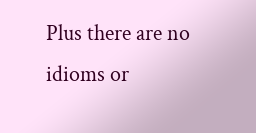Plus there are no idioms or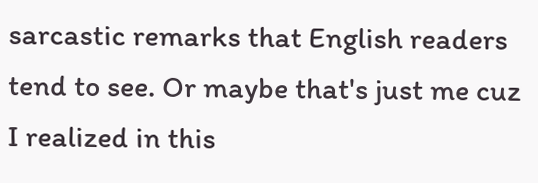sarcastic remarks that English readers tend to see. Or maybe that's just me cuz I realized in this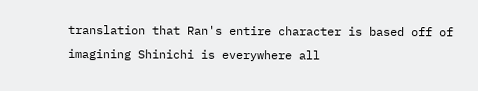translation that Ran's entire character is based off of imagining Shinichi is everywhere all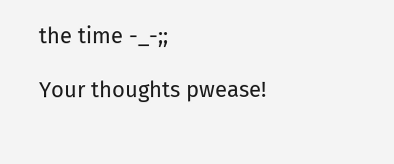the time -_-;;

Your thoughts pwease!